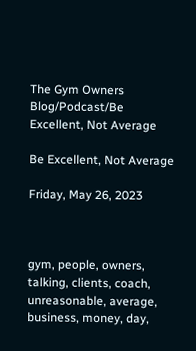The Gym Owners Blog/Podcast/Be Excellent, Not Average

Be Excellent, Not Average

Friday, May 26, 2023



gym, people, owners, talking, clients, coach, unreasonable, average, business, money, day,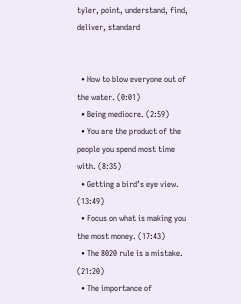tyler, point, understand, find, deliver, standard


  • How to blow everyone out of the water. (0:01)
  • Being mediocre. (2:59)
  • You are the product of the people you spend most time with. (8:35)
  • Getting a bird’s eye view. (13:49)
  • Focus on what is making you the most money. (17:43)
  • The 8020 rule is a mistake. (21:20)
  • The importance of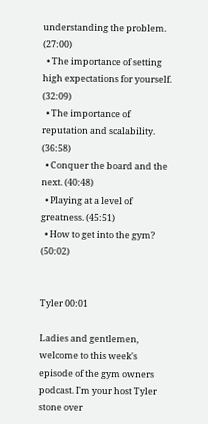understanding the problem. (27:00)
  • The importance of setting high expectations for yourself. (32:09)
  • The importance of reputation and scalability. (36:58)
  • Conquer the board and the next. (40:48)
  • Playing at a level of greatness. (45:51)
  • How to get into the gym? (50:02)


Tyler 00:01

Ladies and gentlemen, welcome to this week's episode of the gym owners podcast. I'm your host Tyler stone over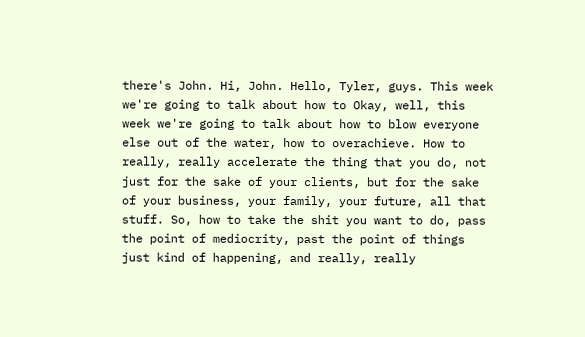there's John. Hi, John. Hello, Tyler, guys. This week we're going to talk about how to Okay, well, this week we're going to talk about how to blow everyone else out of the water, how to overachieve. How to really, really accelerate the thing that you do, not just for the sake of your clients, but for the sake of your business, your family, your future, all that stuff. So, how to take the shit you want to do, pass the point of mediocrity, past the point of things just kind of happening, and really, really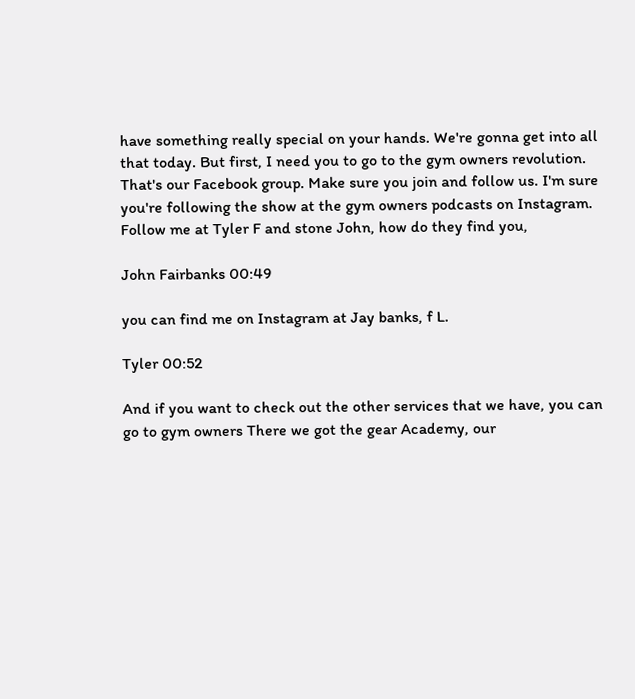have something really special on your hands. We're gonna get into all that today. But first, I need you to go to the gym owners revolution. That's our Facebook group. Make sure you join and follow us. I'm sure you're following the show at the gym owners podcasts on Instagram. Follow me at Tyler F and stone John, how do they find you,

John Fairbanks 00:49

you can find me on Instagram at Jay banks, f L.

Tyler 00:52

And if you want to check out the other services that we have, you can go to gym owners There we got the gear Academy, our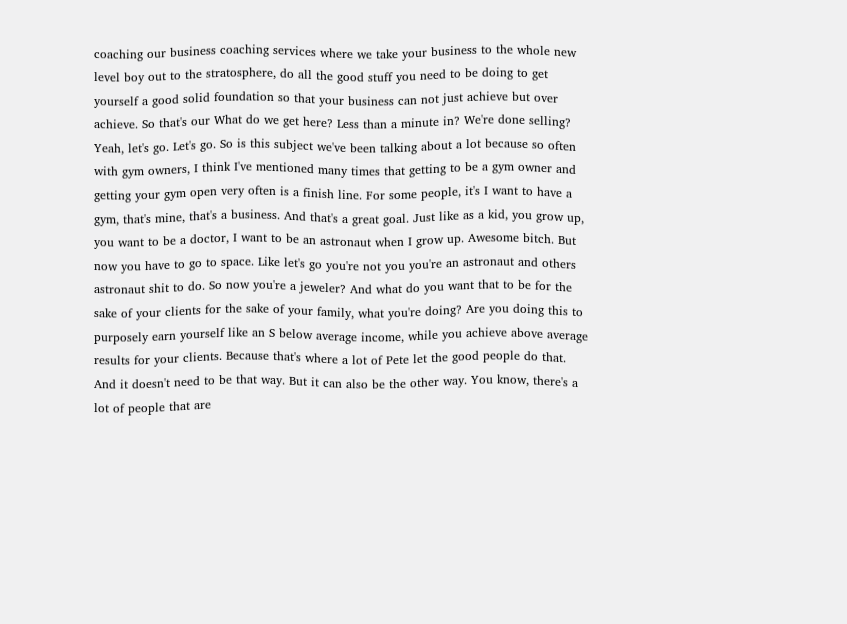coaching our business coaching services where we take your business to the whole new level boy out to the stratosphere, do all the good stuff you need to be doing to get yourself a good solid foundation so that your business can not just achieve but over achieve. So that's our What do we get here? Less than a minute in? We're done selling? Yeah, let's go. Let's go. So is this subject we've been talking about a lot because so often with gym owners, I think I've mentioned many times that getting to be a gym owner and getting your gym open very often is a finish line. For some people, it's I want to have a gym, that's mine, that's a business. And that's a great goal. Just like as a kid, you grow up, you want to be a doctor, I want to be an astronaut when I grow up. Awesome bitch. But now you have to go to space. Like let's go you're not you you're an astronaut and others astronaut shit to do. So now you're a jeweler? And what do you want that to be for the sake of your clients for the sake of your family, what you're doing? Are you doing this to purposely earn yourself like an S below average income, while you achieve above average results for your clients. Because that's where a lot of Pete let the good people do that. And it doesn't need to be that way. But it can also be the other way. You know, there's a lot of people that are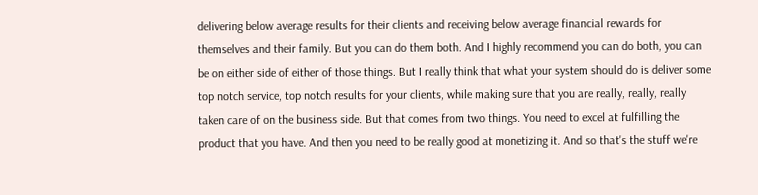delivering below average results for their clients and receiving below average financial rewards for themselves and their family. But you can do them both. And I highly recommend you can do both, you can be on either side of either of those things. But I really think that what your system should do is deliver some top notch service, top notch results for your clients, while making sure that you are really, really, really taken care of on the business side. But that comes from two things. You need to excel at fulfilling the product that you have. And then you need to be really good at monetizing it. And so that's the stuff we're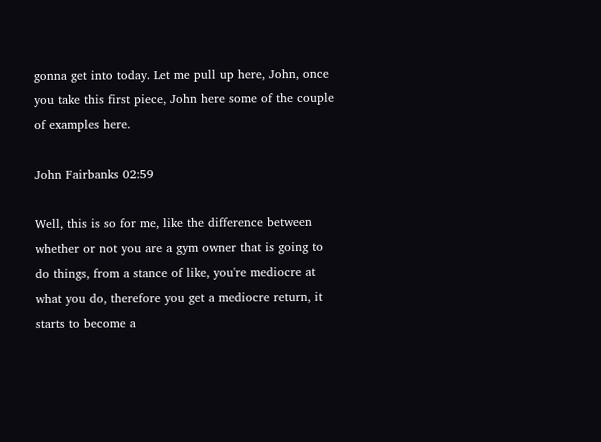gonna get into today. Let me pull up here, John, once you take this first piece, John here some of the couple of examples here.

John Fairbanks 02:59

Well, this is so for me, like the difference between whether or not you are a gym owner that is going to do things, from a stance of like, you're mediocre at what you do, therefore you get a mediocre return, it starts to become a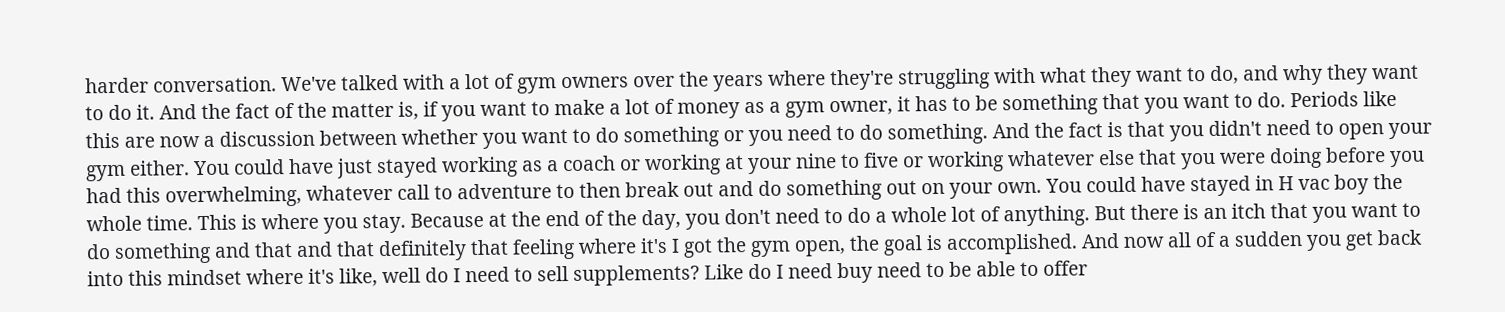harder conversation. We've talked with a lot of gym owners over the years where they're struggling with what they want to do, and why they want to do it. And the fact of the matter is, if you want to make a lot of money as a gym owner, it has to be something that you want to do. Periods like this are now a discussion between whether you want to do something or you need to do something. And the fact is that you didn't need to open your gym either. You could have just stayed working as a coach or working at your nine to five or working whatever else that you were doing before you had this overwhelming, whatever call to adventure to then break out and do something out on your own. You could have stayed in H vac boy the whole time. This is where you stay. Because at the end of the day, you don't need to do a whole lot of anything. But there is an itch that you want to do something and that and that definitely that feeling where it's I got the gym open, the goal is accomplished. And now all of a sudden you get back into this mindset where it's like, well do I need to sell supplements? Like do I need buy need to be able to offer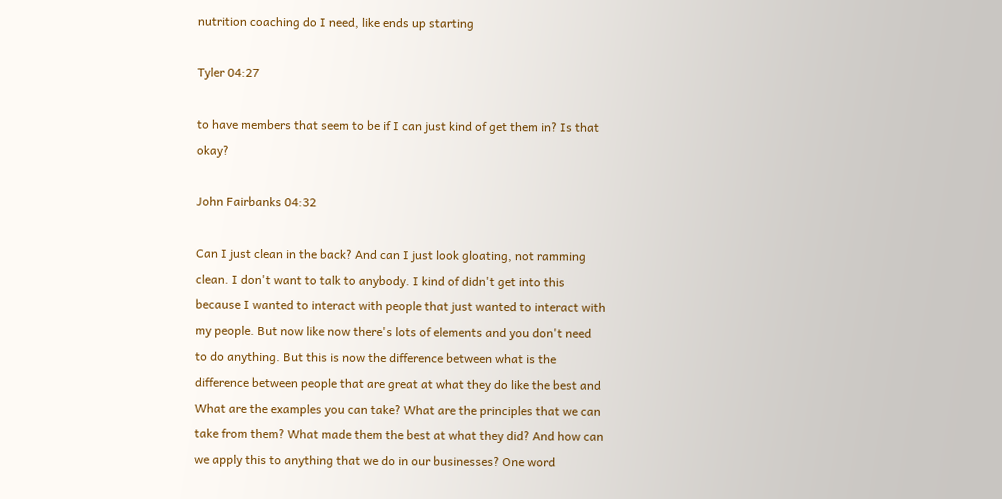nutrition coaching do I need, like ends up starting

Tyler 04:27

to have members that seem to be if I can just kind of get them in? Is that okay?

John Fairbanks 04:32

Can I just clean in the back? And can I just look gloating, not ramming clean. I don't want to talk to anybody. I kind of didn't get into this because I wanted to interact with people that just wanted to interact with my people. But now like now there's lots of elements and you don't need to do anything. But this is now the difference between what is the difference between people that are great at what they do like the best and What are the examples you can take? What are the principles that we can take from them? What made them the best at what they did? And how can we apply this to anything that we do in our businesses? One word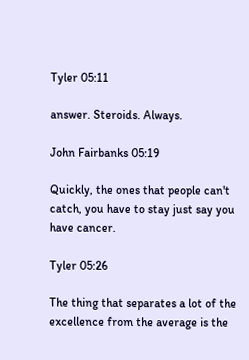Tyler 05:11

answer. Steroids. Always.

John Fairbanks 05:19

Quickly, the ones that people can't catch, you have to stay just say you have cancer.

Tyler 05:26

The thing that separates a lot of the excellence from the average is the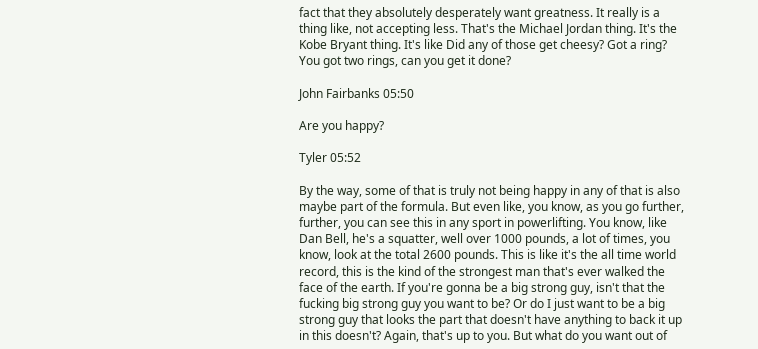fact that they absolutely desperately want greatness. It really is a thing like, not accepting less. That's the Michael Jordan thing. It's the Kobe Bryant thing. It's like Did any of those get cheesy? Got a ring? You got two rings, can you get it done?

John Fairbanks 05:50

Are you happy?

Tyler 05:52

By the way, some of that is truly not being happy in any of that is also maybe part of the formula. But even like, you know, as you go further, further, you can see this in any sport in powerlifting. You know, like Dan Bell, he's a squatter, well over 1000 pounds, a lot of times, you know, look at the total 2600 pounds. This is like it's the all time world record, this is the kind of the strongest man that's ever walked the face of the earth. If you're gonna be a big strong guy, isn't that the fucking big strong guy you want to be? Or do I just want to be a big strong guy that looks the part that doesn't have anything to back it up in this doesn't? Again, that's up to you. But what do you want out of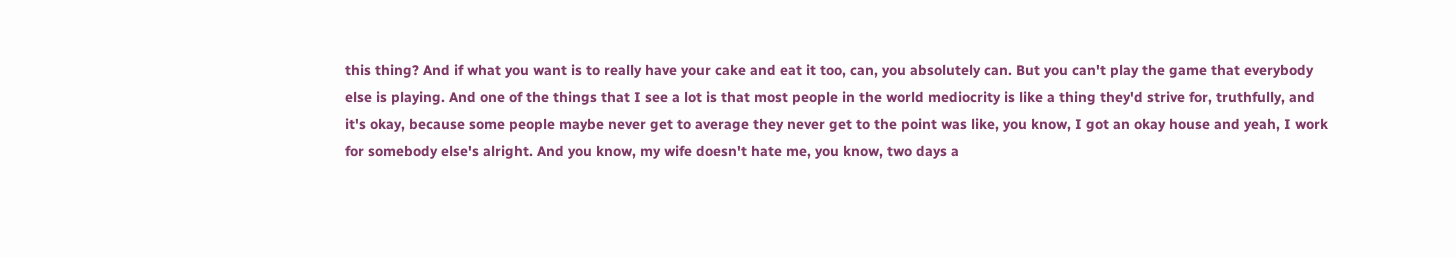this thing? And if what you want is to really have your cake and eat it too, can, you absolutely can. But you can't play the game that everybody else is playing. And one of the things that I see a lot is that most people in the world mediocrity is like a thing they'd strive for, truthfully, and it's okay, because some people maybe never get to average they never get to the point was like, you know, I got an okay house and yeah, I work for somebody else's alright. And you know, my wife doesn't hate me, you know, two days a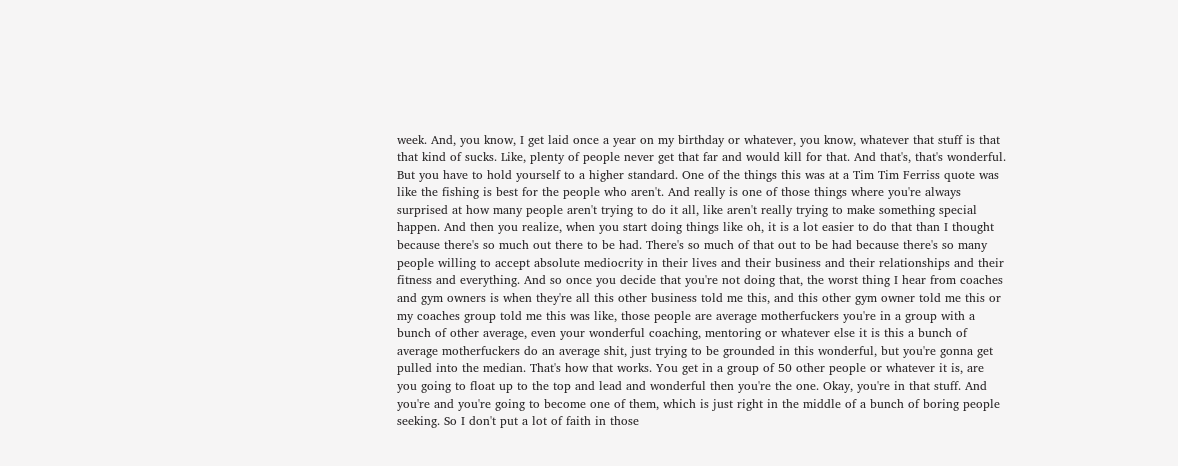week. And, you know, I get laid once a year on my birthday or whatever, you know, whatever that stuff is that that kind of sucks. Like, plenty of people never get that far and would kill for that. And that's, that's wonderful. But you have to hold yourself to a higher standard. One of the things this was at a Tim Tim Ferriss quote was like the fishing is best for the people who aren't. And really is one of those things where you're always surprised at how many people aren't trying to do it all, like aren't really trying to make something special happen. And then you realize, when you start doing things like oh, it is a lot easier to do that than I thought because there's so much out there to be had. There's so much of that out to be had because there's so many people willing to accept absolute mediocrity in their lives and their business and their relationships and their fitness and everything. And so once you decide that you're not doing that, the worst thing I hear from coaches and gym owners is when they're all this other business told me this, and this other gym owner told me this or my coaches group told me this was like, those people are average motherfuckers you're in a group with a bunch of other average, even your wonderful coaching, mentoring or whatever else it is this a bunch of average motherfuckers do an average shit, just trying to be grounded in this wonderful, but you're gonna get pulled into the median. That's how that works. You get in a group of 50 other people or whatever it is, are you going to float up to the top and lead and wonderful then you're the one. Okay, you're in that stuff. And you're and you're going to become one of them, which is just right in the middle of a bunch of boring people seeking. So I don't put a lot of faith in those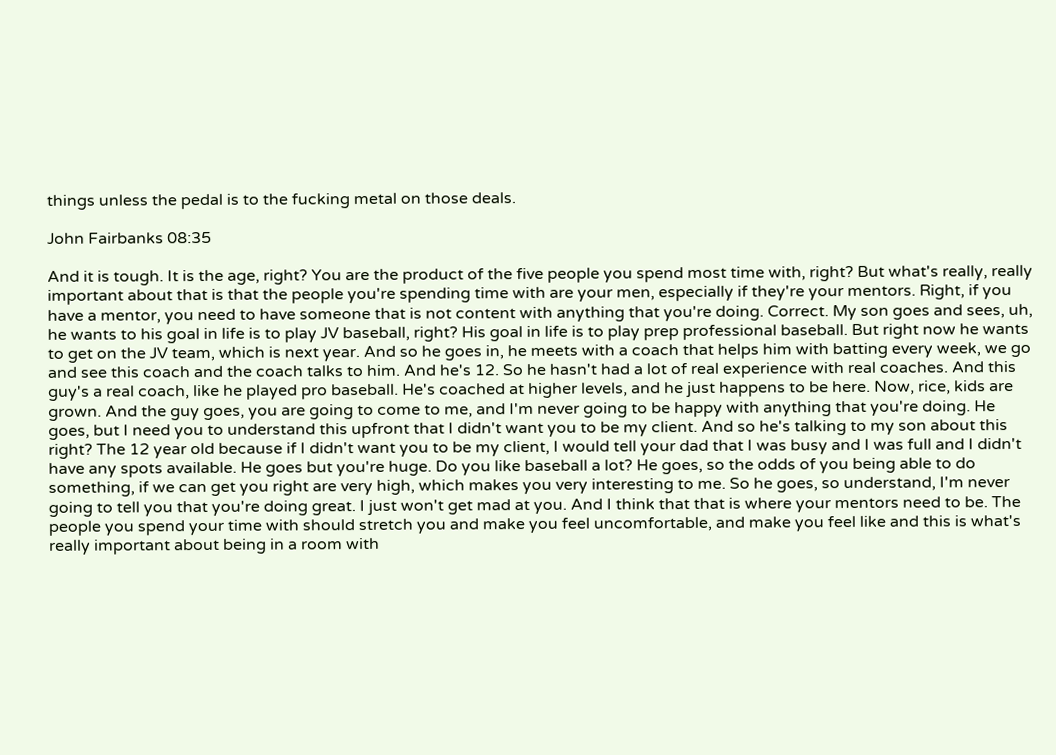things unless the pedal is to the fucking metal on those deals.

John Fairbanks 08:35

And it is tough. It is the age, right? You are the product of the five people you spend most time with, right? But what's really, really important about that is that the people you're spending time with are your men, especially if they're your mentors. Right, if you have a mentor, you need to have someone that is not content with anything that you're doing. Correct. My son goes and sees, uh, he wants to his goal in life is to play JV baseball, right? His goal in life is to play prep professional baseball. But right now he wants to get on the JV team, which is next year. And so he goes in, he meets with a coach that helps him with batting every week, we go and see this coach and the coach talks to him. And he's 12. So he hasn't had a lot of real experience with real coaches. And this guy's a real coach, like he played pro baseball. He's coached at higher levels, and he just happens to be here. Now, rice, kids are grown. And the guy goes, you are going to come to me, and I'm never going to be happy with anything that you're doing. He goes, but I need you to understand this upfront that I didn't want you to be my client. And so he's talking to my son about this right? The 12 year old because if I didn't want you to be my client, I would tell your dad that I was busy and I was full and I didn't have any spots available. He goes but you're huge. Do you like baseball a lot? He goes, so the odds of you being able to do something, if we can get you right are very high, which makes you very interesting to me. So he goes, so understand, I'm never going to tell you that you're doing great. I just won't get mad at you. And I think that that is where your mentors need to be. The people you spend your time with should stretch you and make you feel uncomfortable, and make you feel like and this is what's really important about being in a room with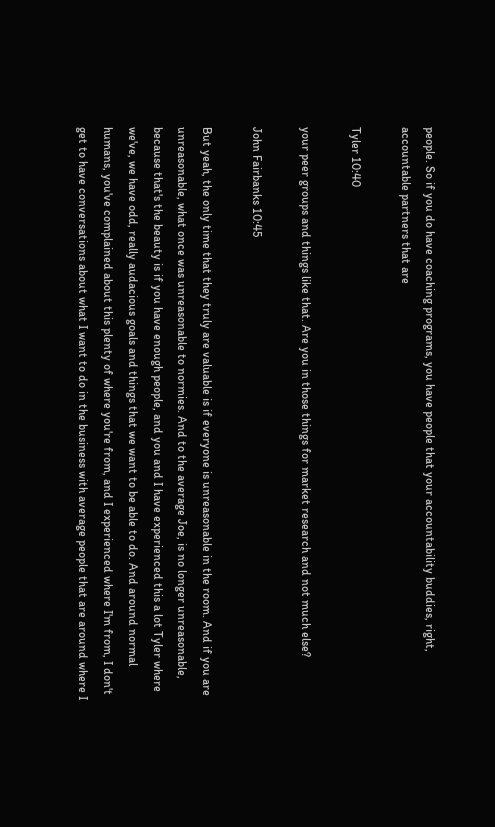people. So if you do have coaching programs, you have people that your accountability buddies, right, accountable partners that are

Tyler 10:40

your peer groups and things like that. Are you in those things for market research and not much else?

John Fairbanks 10:45

But yeah, the only time that they truly are valuable is if everyone is unreasonable in the room. And if you are unreasonable, what once was unreasonable to normies. And to the average Joe, is no longer unreasonable, because that's the beauty is if you have enough people, and you and I have experienced this a lot Tyler where we've, we have odd, really audacious goals and things that we want to be able to do. And around normal humans, you've complained about this plenty of where you're from, and I experienced where I'm from, I don't get to have conversations about what I want to do in the business with average people that are around where I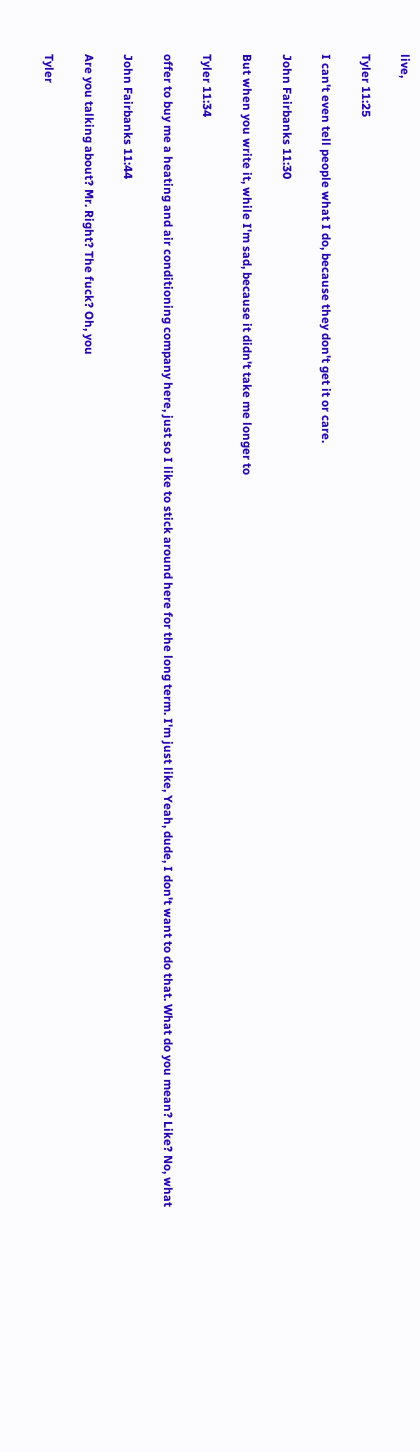live,

Tyler 11:25

I can't even tell people what I do, because they don't get it or care.

John Fairbanks 11:30

But when you write it, while I'm sad, because it didn't take me longer to

Tyler 11:34

offer to buy me a heating and air conditioning company here, just so I like to stick around here for the long term. I'm just like, Yeah, dude, I don't want to do that. What do you mean? Like? No, what

John Fairbanks 11:44

Are you talking about? Mr. Right? The fuck? Oh, you

Tyler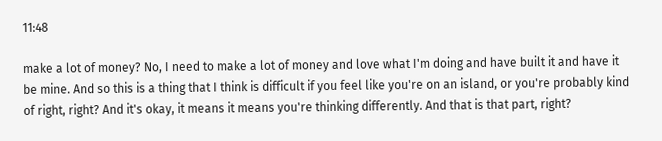11:48

make a lot of money? No, I need to make a lot of money and love what I'm doing and have built it and have it be mine. And so this is a thing that I think is difficult if you feel like you're on an island, or you're probably kind of right, right? And it's okay, it means it means you're thinking differently. And that is that part, right?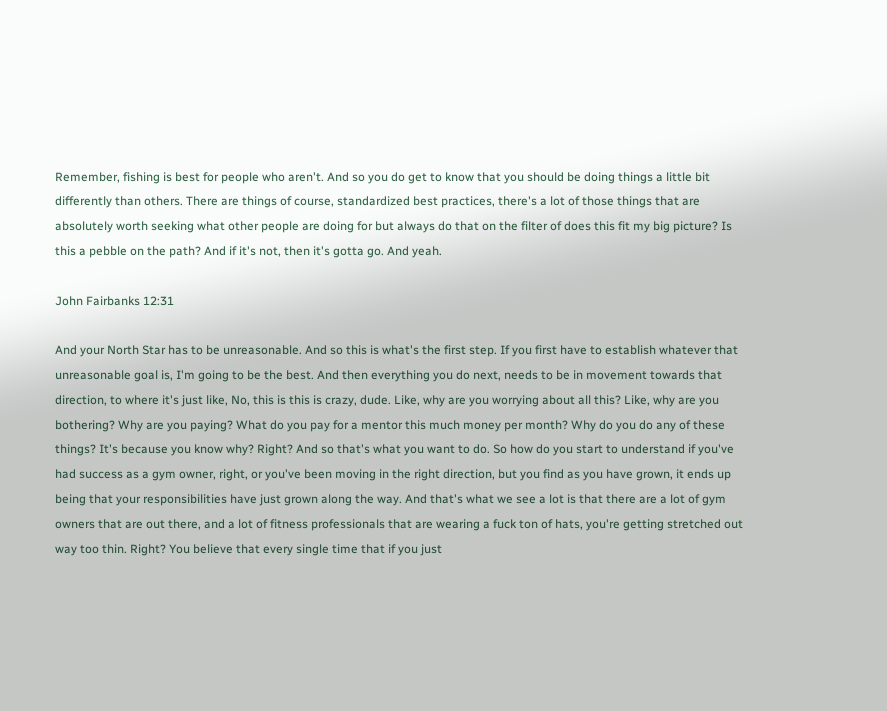Remember, fishing is best for people who aren't. And so you do get to know that you should be doing things a little bit differently than others. There are things of course, standardized best practices, there's a lot of those things that are absolutely worth seeking what other people are doing for but always do that on the filter of does this fit my big picture? Is this a pebble on the path? And if it's not, then it's gotta go. And yeah.

John Fairbanks 12:31

And your North Star has to be unreasonable. And so this is what's the first step. If you first have to establish whatever that unreasonable goal is, I'm going to be the best. And then everything you do next, needs to be in movement towards that direction, to where it's just like, No, this is this is crazy, dude. Like, why are you worrying about all this? Like, why are you bothering? Why are you paying? What do you pay for a mentor this much money per month? Why do you do any of these things? It's because you know why? Right? And so that's what you want to do. So how do you start to understand if you've had success as a gym owner, right, or you've been moving in the right direction, but you find as you have grown, it ends up being that your responsibilities have just grown along the way. And that's what we see a lot is that there are a lot of gym owners that are out there, and a lot of fitness professionals that are wearing a fuck ton of hats, you're getting stretched out way too thin. Right? You believe that every single time that if you just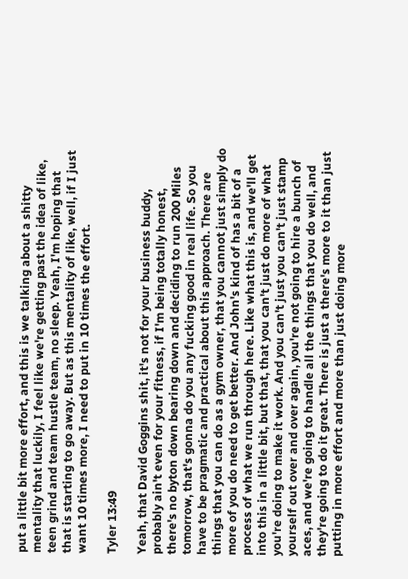put a little bit more effort, and this is we talking about a shitty mentality that luckily, I feel like we're getting past the idea of like, teen grind and team hustle team, no sleep. Yeah, I'm hoping that that is starting to go away. But as this mentality of like, well, if I just want 10 times more, I need to put in 10 times the effort.

Tyler 13:49

Yeah, that David Goggins shit, it's not for your business buddy, probably ain't even for your fitness, if I'm being totally honest, there's no byton down bearing down and deciding to run 200 Miles tomorrow, that's gonna do you any fucking good in real life. So you have to be pragmatic and practical about this approach. There are things that you can do as a gym owner, that you cannot just simply do more of you do need to get better. And John's kind of has a bit of a process of what we run through here. Like what this is, and we'll get into this in a little bit, but that, that you can't just do more of what you're doing to make it work. And you can't just you can't just stamp yourself out over and over again, you're not going to hire a bunch of aces, and we're going to handle all the things that you do well, and they're going to do it great. There is just a there's more to it than just putting in more effort and more than just doing more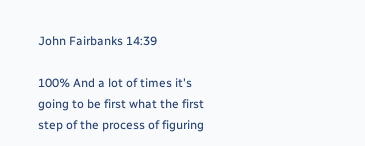John Fairbanks 14:39

100% And a lot of times it's going to be first what the first step of the process of figuring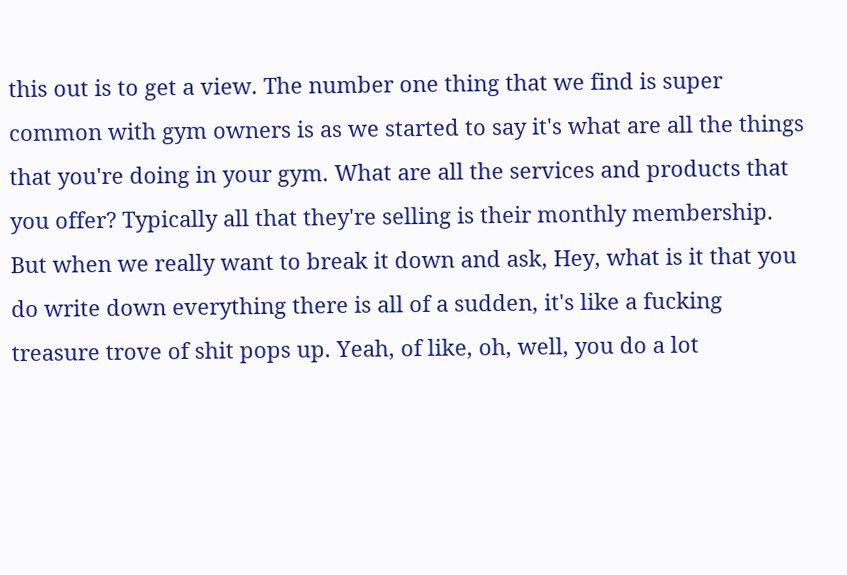this out is to get a view. The number one thing that we find is super common with gym owners is as we started to say it's what are all the things that you're doing in your gym. What are all the services and products that you offer? Typically all that they're selling is their monthly membership. But when we really want to break it down and ask, Hey, what is it that you do write down everything there is all of a sudden, it's like a fucking treasure trove of shit pops up. Yeah, of like, oh, well, you do a lot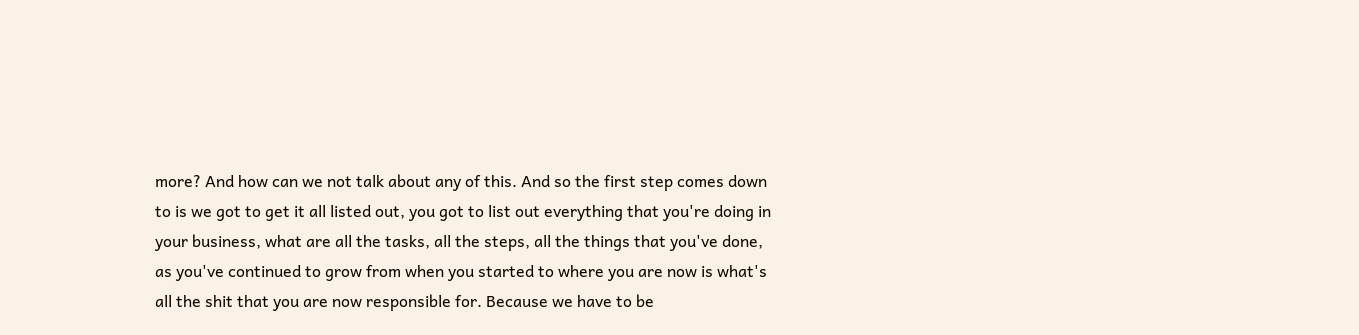more? And how can we not talk about any of this. And so the first step comes down to is we got to get it all listed out, you got to list out everything that you're doing in your business, what are all the tasks, all the steps, all the things that you've done, as you've continued to grow from when you started to where you are now is what's all the shit that you are now responsible for. Because we have to be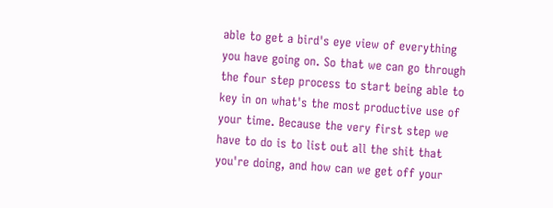able to get a bird's eye view of everything you have going on. So that we can go through the four step process to start being able to key in on what's the most productive use of your time. Because the very first step we have to do is to list out all the shit that you're doing, and how can we get off your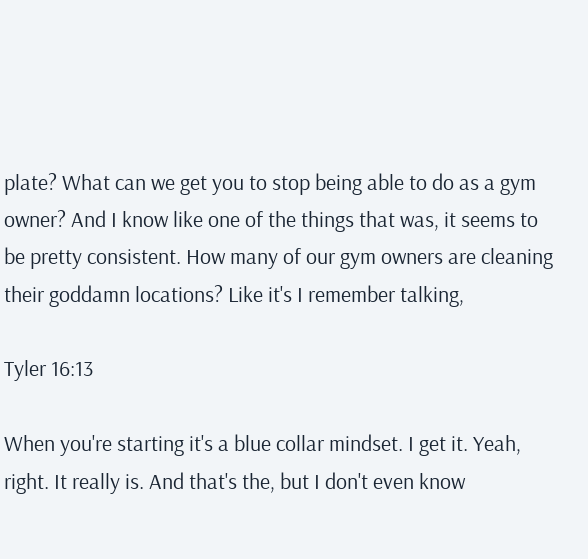plate? What can we get you to stop being able to do as a gym owner? And I know like one of the things that was, it seems to be pretty consistent. How many of our gym owners are cleaning their goddamn locations? Like it's I remember talking,

Tyler 16:13

When you're starting it's a blue collar mindset. I get it. Yeah, right. It really is. And that's the, but I don't even know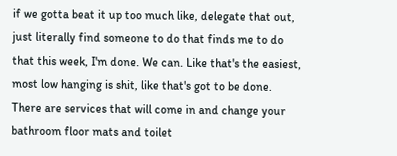if we gotta beat it up too much like, delegate that out, just literally find someone to do that finds me to do that this week, I'm done. We can. Like that's the easiest, most low hanging is shit, like that's got to be done. There are services that will come in and change your bathroom floor mats and toilet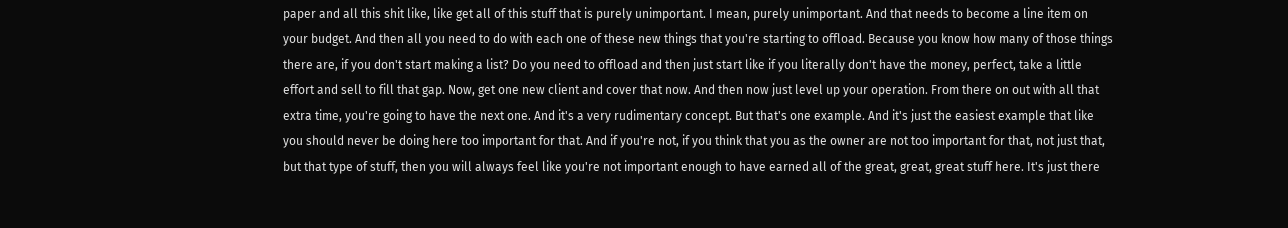paper and all this shit like, like get all of this stuff that is purely unimportant. I mean, purely unimportant. And that needs to become a line item on your budget. And then all you need to do with each one of these new things that you're starting to offload. Because you know how many of those things there are, if you don't start making a list? Do you need to offload and then just start like if you literally don't have the money, perfect, take a little effort and sell to fill that gap. Now, get one new client and cover that now. And then now just level up your operation. From there on out with all that extra time, you're going to have the next one. And it's a very rudimentary concept. But that's one example. And it's just the easiest example that like you should never be doing here too important for that. And if you're not, if you think that you as the owner are not too important for that, not just that, but that type of stuff, then you will always feel like you're not important enough to have earned all of the great, great, great stuff here. It's just there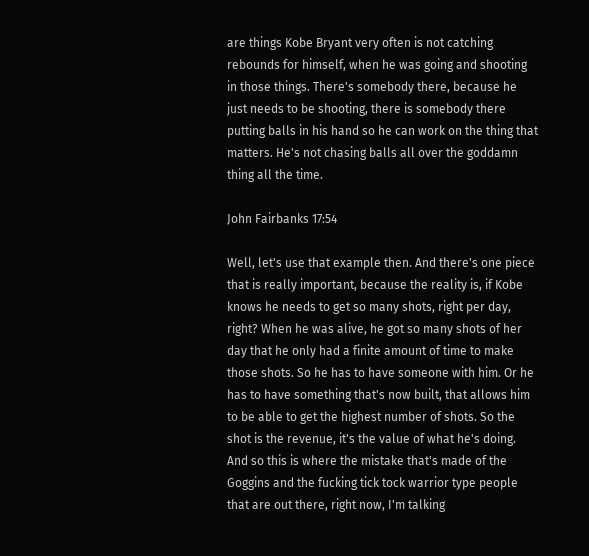are things Kobe Bryant very often is not catching rebounds for himself, when he was going and shooting in those things. There's somebody there, because he just needs to be shooting, there is somebody there putting balls in his hand so he can work on the thing that matters. He's not chasing balls all over the goddamn thing all the time.

John Fairbanks 17:54

Well, let's use that example then. And there's one piece that is really important, because the reality is, if Kobe knows he needs to get so many shots, right per day, right? When he was alive, he got so many shots of her day that he only had a finite amount of time to make those shots. So he has to have someone with him. Or he has to have something that's now built, that allows him to be able to get the highest number of shots. So the shot is the revenue, it's the value of what he's doing. And so this is where the mistake that's made of the Goggins and the fucking tick tock warrior type people that are out there, right now, I'm talking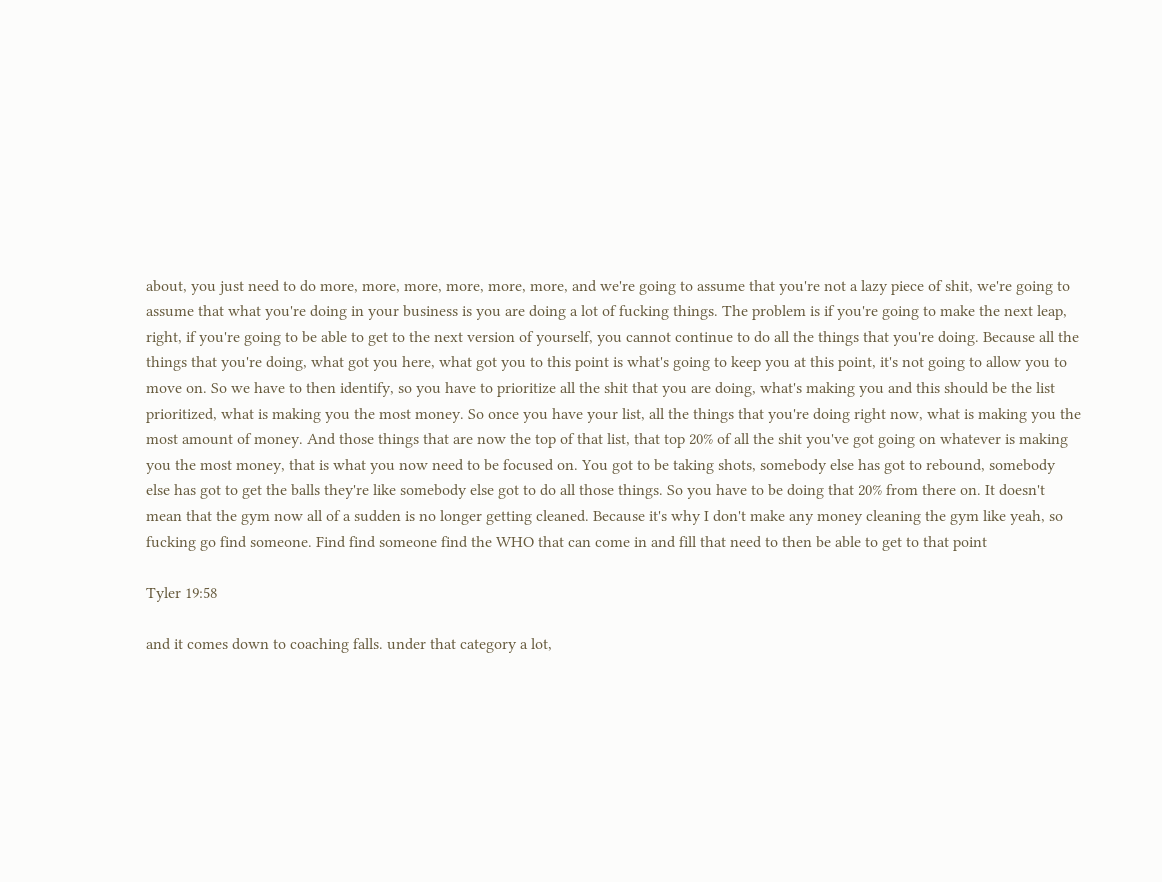about, you just need to do more, more, more, more, more, more, and we're going to assume that you're not a lazy piece of shit, we're going to assume that what you're doing in your business is you are doing a lot of fucking things. The problem is if you're going to make the next leap, right, if you're going to be able to get to the next version of yourself, you cannot continue to do all the things that you're doing. Because all the things that you're doing, what got you here, what got you to this point is what's going to keep you at this point, it's not going to allow you to move on. So we have to then identify, so you have to prioritize all the shit that you are doing, what's making you and this should be the list prioritized, what is making you the most money. So once you have your list, all the things that you're doing right now, what is making you the most amount of money. And those things that are now the top of that list, that top 20% of all the shit you've got going on whatever is making you the most money, that is what you now need to be focused on. You got to be taking shots, somebody else has got to rebound, somebody else has got to get the balls they're like somebody else got to do all those things. So you have to be doing that 20% from there on. It doesn't mean that the gym now all of a sudden is no longer getting cleaned. Because it's why I don't make any money cleaning the gym like yeah, so fucking go find someone. Find find someone find the WHO that can come in and fill that need to then be able to get to that point

Tyler 19:58

and it comes down to coaching falls. under that category a lot,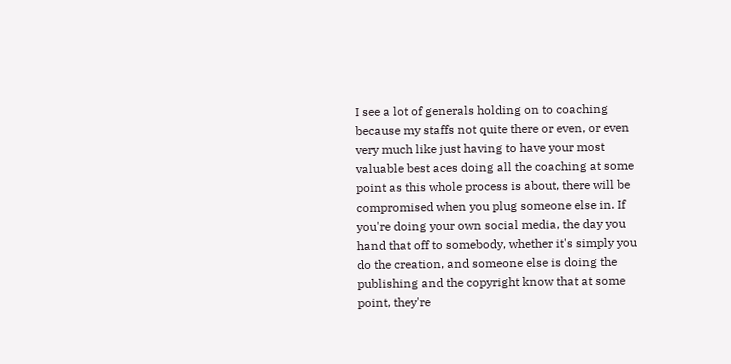I see a lot of generals holding on to coaching because my staffs not quite there or even, or even very much like just having to have your most valuable best aces doing all the coaching at some point as this whole process is about, there will be compromised when you plug someone else in. If you're doing your own social media, the day you hand that off to somebody, whether it's simply you do the creation, and someone else is doing the publishing and the copyright know that at some point, they're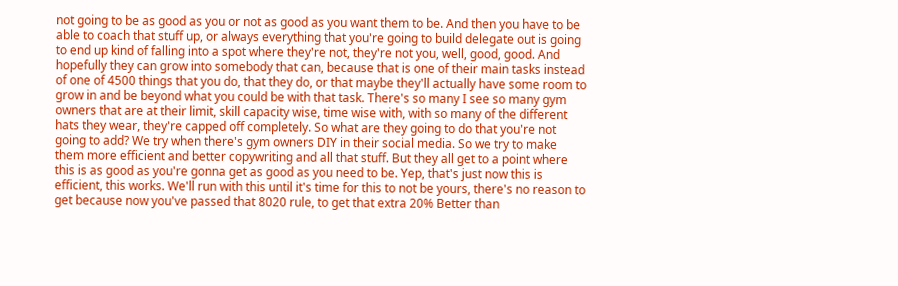not going to be as good as you or not as good as you want them to be. And then you have to be able to coach that stuff up, or always everything that you're going to build delegate out is going to end up kind of falling into a spot where they're not, they're not you, well, good, good. And hopefully they can grow into somebody that can, because that is one of their main tasks instead of one of 4500 things that you do, that they do, or that maybe they'll actually have some room to grow in and be beyond what you could be with that task. There's so many I see so many gym owners that are at their limit, skill capacity wise, time wise with, with so many of the different hats they wear, they're capped off completely. So what are they going to do that you're not going to add? We try when there's gym owners DIY in their social media. So we try to make them more efficient and better copywriting and all that stuff. But they all get to a point where this is as good as you're gonna get as good as you need to be. Yep, that's just now this is efficient, this works. We'll run with this until it's time for this to not be yours, there's no reason to get because now you've passed that 8020 rule, to get that extra 20% Better than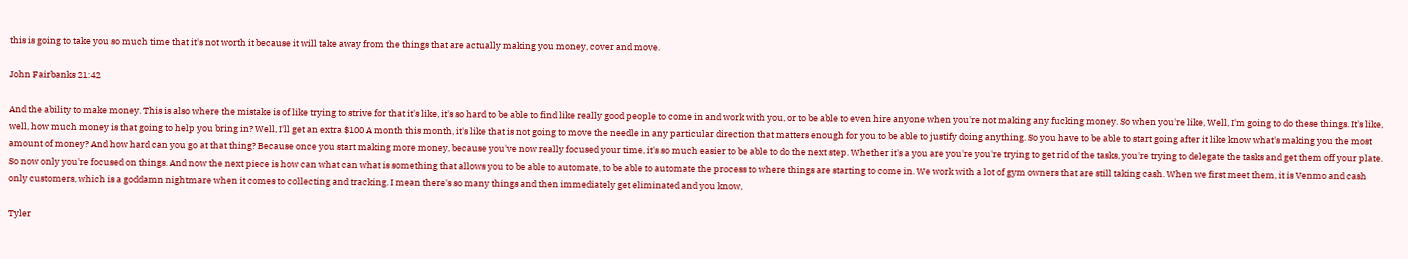this is going to take you so much time that it's not worth it because it will take away from the things that are actually making you money, cover and move.

John Fairbanks 21:42

And the ability to make money. This is also where the mistake is of like trying to strive for that it's like, it's so hard to be able to find like really good people to come in and work with you, or to be able to even hire anyone when you're not making any fucking money. So when you're like, Well, I'm going to do these things. It's like, well, how much money is that going to help you bring in? Well, I'll get an extra $100 A month this month, it's like that is not going to move the needle in any particular direction that matters enough for you to be able to justify doing anything. So you have to be able to start going after it like know what's making you the most amount of money? And how hard can you go at that thing? Because once you start making more money, because you've now really focused your time, it's so much easier to be able to do the next step. Whether it's a you are you're you're trying to get rid of the tasks, you're trying to delegate the tasks and get them off your plate. So now only you're focused on things. And now the next piece is how can what can what is something that allows you to be able to automate, to be able to automate the process to where things are starting to come in. We work with a lot of gym owners that are still taking cash. When we first meet them, it is Venmo and cash only customers, which is a goddamn nightmare when it comes to collecting and tracking. I mean there's so many things and then immediately get eliminated and you know,

Tyler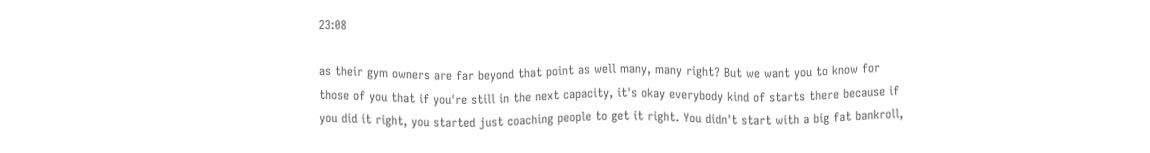23:08

as their gym owners are far beyond that point as well many, many right? But we want you to know for those of you that if you're still in the next capacity, it's okay everybody kind of starts there because if you did it right, you started just coaching people to get it right. You didn't start with a big fat bankroll,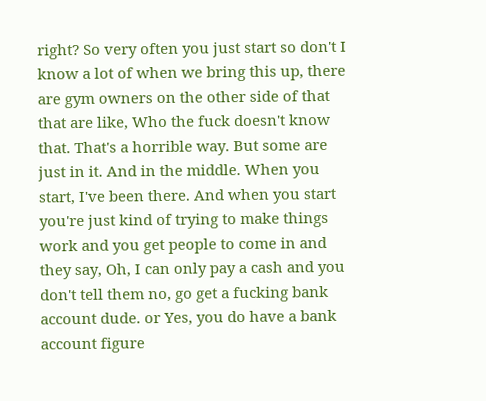right? So very often you just start so don't I know a lot of when we bring this up, there are gym owners on the other side of that that are like, Who the fuck doesn't know that. That's a horrible way. But some are just in it. And in the middle. When you start, I've been there. And when you start you're just kind of trying to make things work and you get people to come in and they say, Oh, I can only pay a cash and you don't tell them no, go get a fucking bank account dude. or Yes, you do have a bank account figure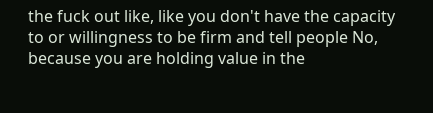the fuck out like, like you don't have the capacity to or willingness to be firm and tell people No, because you are holding value in the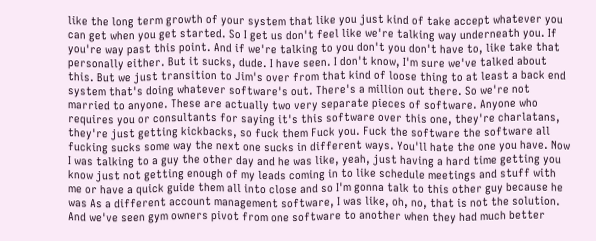like the long term growth of your system that like you just kind of take accept whatever you can get when you get started. So I get us don't feel like we're talking way underneath you. If you're way past this point. And if we're talking to you don't you don't have to, like take that personally either. But it sucks, dude. I have seen. I don't know, I'm sure we've talked about this. But we just transition to Jim's over from that kind of loose thing to at least a back end system that's doing whatever software's out. There's a million out there. So we're not married to anyone. These are actually two very separate pieces of software. Anyone who requires you or consultants for saying it's this software over this one, they're charlatans, they're just getting kickbacks, so fuck them Fuck you. Fuck the software the software all fucking sucks some way the next one sucks in different ways. You'll hate the one you have. Now I was talking to a guy the other day and he was like, yeah, just having a hard time getting you know just not getting enough of my leads coming in to like schedule meetings and stuff with me or have a quick guide them all into close and so I'm gonna talk to this other guy because he was As a different account management software, I was like, oh, no, that is not the solution. And we've seen gym owners pivot from one software to another when they had much better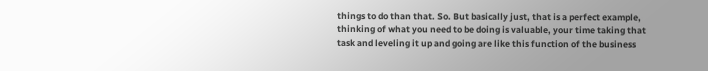things to do than that. So. But basically just, that is a perfect example, thinking of what you need to be doing is valuable, your time taking that task and leveling it up and going are like this function of the business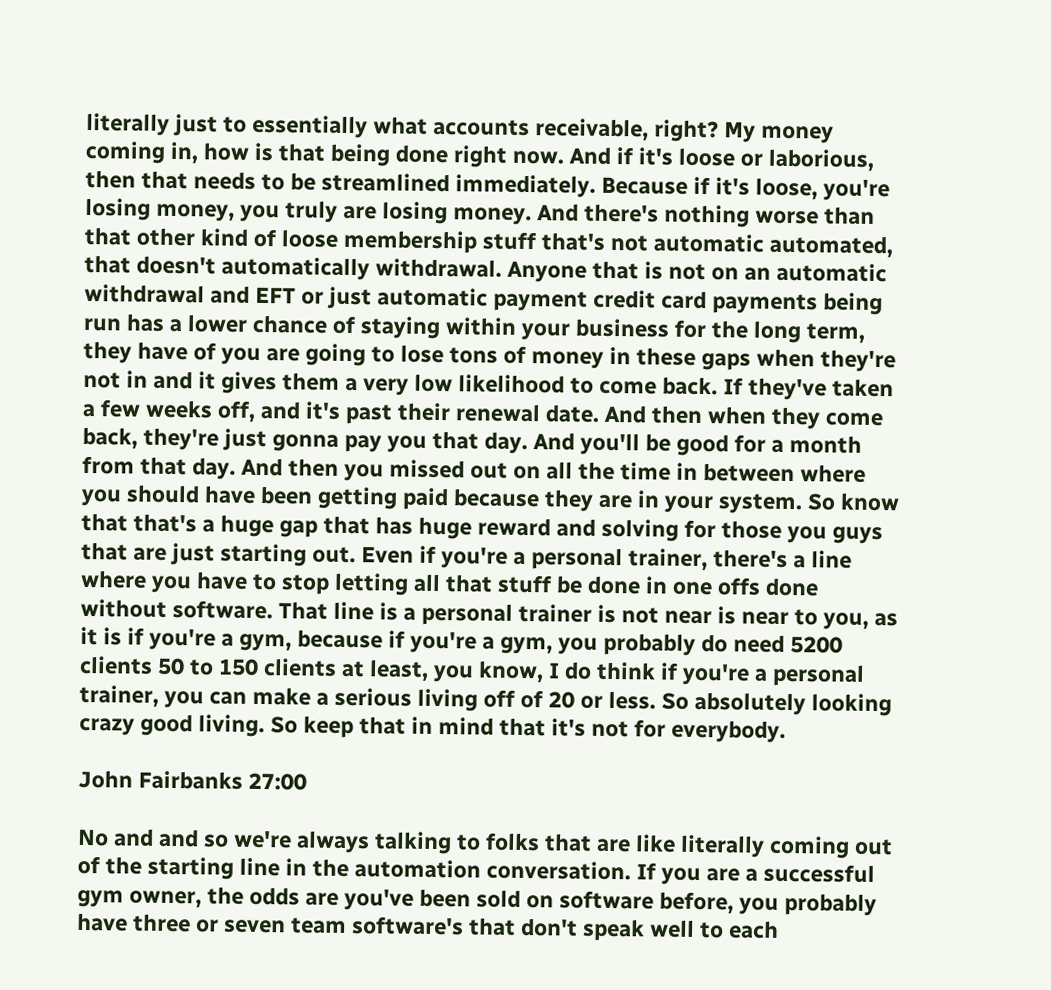literally just to essentially what accounts receivable, right? My money coming in, how is that being done right now. And if it's loose or laborious, then that needs to be streamlined immediately. Because if it's loose, you're losing money, you truly are losing money. And there's nothing worse than that other kind of loose membership stuff that's not automatic automated, that doesn't automatically withdrawal. Anyone that is not on an automatic withdrawal and EFT or just automatic payment credit card payments being run has a lower chance of staying within your business for the long term, they have of you are going to lose tons of money in these gaps when they're not in and it gives them a very low likelihood to come back. If they've taken a few weeks off, and it's past their renewal date. And then when they come back, they're just gonna pay you that day. And you'll be good for a month from that day. And then you missed out on all the time in between where you should have been getting paid because they are in your system. So know that that's a huge gap that has huge reward and solving for those you guys that are just starting out. Even if you're a personal trainer, there's a line where you have to stop letting all that stuff be done in one offs done without software. That line is a personal trainer is not near is near to you, as it is if you're a gym, because if you're a gym, you probably do need 5200 clients 50 to 150 clients at least, you know, I do think if you're a personal trainer, you can make a serious living off of 20 or less. So absolutely looking crazy good living. So keep that in mind that it's not for everybody.

John Fairbanks 27:00

No and and so we're always talking to folks that are like literally coming out of the starting line in the automation conversation. If you are a successful gym owner, the odds are you've been sold on software before, you probably have three or seven team software's that don't speak well to each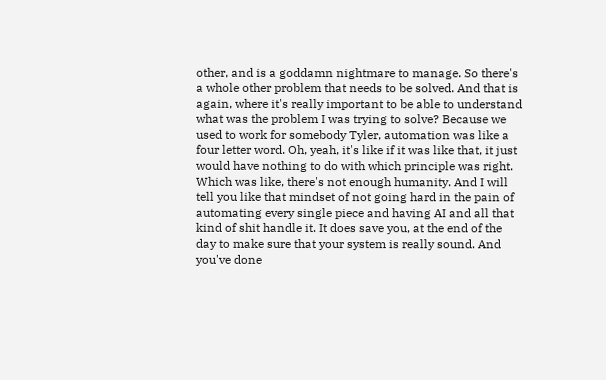other, and is a goddamn nightmare to manage. So there's a whole other problem that needs to be solved. And that is again, where it's really important to be able to understand what was the problem I was trying to solve? Because we used to work for somebody Tyler, automation was like a four letter word. Oh, yeah, it's like if it was like that, it just would have nothing to do with which principle was right. Which was like, there's not enough humanity. And I will tell you like that mindset of not going hard in the pain of automating every single piece and having AI and all that kind of shit handle it. It does save you, at the end of the day to make sure that your system is really sound. And you've done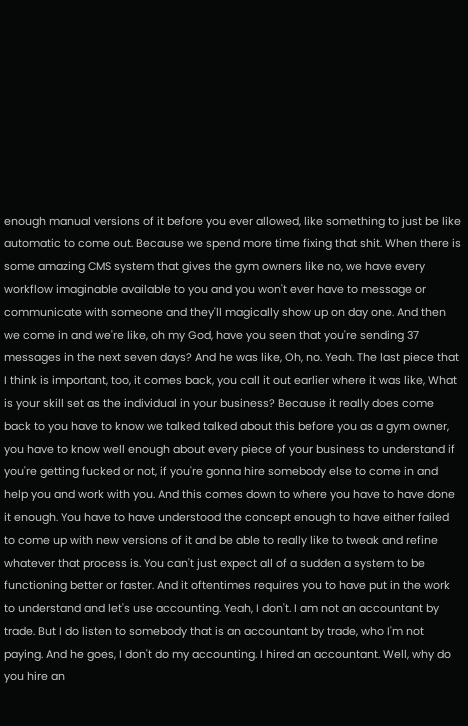enough manual versions of it before you ever allowed, like something to just be like automatic to come out. Because we spend more time fixing that shit. When there is some amazing CMS system that gives the gym owners like no, we have every workflow imaginable available to you and you won't ever have to message or communicate with someone and they'll magically show up on day one. And then we come in and we're like, oh my God, have you seen that you're sending 37 messages in the next seven days? And he was like, Oh, no. Yeah. The last piece that I think is important, too, it comes back, you call it out earlier where it was like, What is your skill set as the individual in your business? Because it really does come back to you have to know we talked talked about this before you as a gym owner, you have to know well enough about every piece of your business to understand if you're getting fucked or not, if you're gonna hire somebody else to come in and help you and work with you. And this comes down to where you have to have done it enough. You have to have understood the concept enough to have either failed to come up with new versions of it and be able to really like to tweak and refine whatever that process is. You can't just expect all of a sudden a system to be functioning better or faster. And it oftentimes requires you to have put in the work to understand and let's use accounting. Yeah, I don't. I am not an accountant by trade. But I do listen to somebody that is an accountant by trade, who I'm not paying. And he goes, I don't do my accounting. I hired an accountant. Well, why do you hire an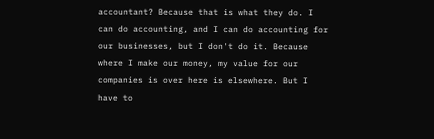accountant? Because that is what they do. I can do accounting, and I can do accounting for our businesses, but I don't do it. Because where I make our money, my value for our companies is over here is elsewhere. But I have to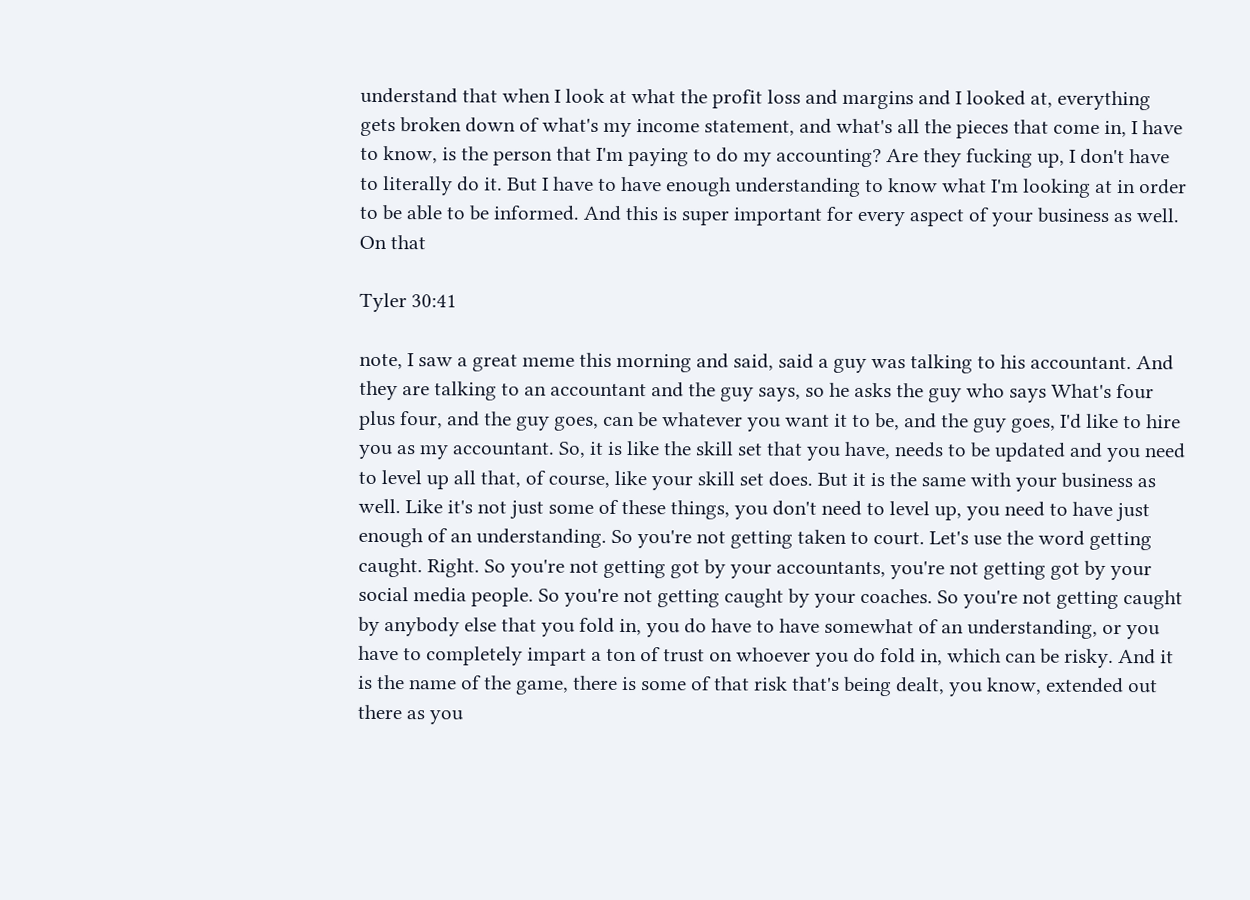understand that when I look at what the profit loss and margins and I looked at, everything gets broken down of what's my income statement, and what's all the pieces that come in, I have to know, is the person that I'm paying to do my accounting? Are they fucking up, I don't have to literally do it. But I have to have enough understanding to know what I'm looking at in order to be able to be informed. And this is super important for every aspect of your business as well. On that

Tyler 30:41

note, I saw a great meme this morning and said, said a guy was talking to his accountant. And they are talking to an accountant and the guy says, so he asks the guy who says What's four plus four, and the guy goes, can be whatever you want it to be, and the guy goes, I'd like to hire you as my accountant. So, it is like the skill set that you have, needs to be updated and you need to level up all that, of course, like your skill set does. But it is the same with your business as well. Like it's not just some of these things, you don't need to level up, you need to have just enough of an understanding. So you're not getting taken to court. Let's use the word getting caught. Right. So you're not getting got by your accountants, you're not getting got by your social media people. So you're not getting caught by your coaches. So you're not getting caught by anybody else that you fold in, you do have to have somewhat of an understanding, or you have to completely impart a ton of trust on whoever you do fold in, which can be risky. And it is the name of the game, there is some of that risk that's being dealt, you know, extended out there as you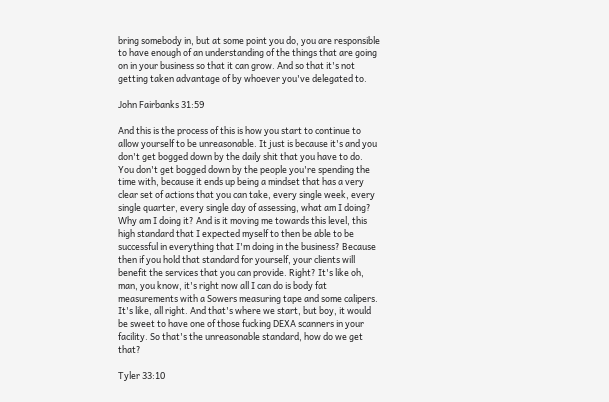bring somebody in, but at some point you do, you are responsible to have enough of an understanding of the things that are going on in your business so that it can grow. And so that it's not getting taken advantage of by whoever you've delegated to.

John Fairbanks 31:59

And this is the process of this is how you start to continue to allow yourself to be unreasonable. It just is because it's and you don't get bogged down by the daily shit that you have to do. You don't get bogged down by the people you're spending the time with, because it ends up being a mindset that has a very clear set of actions that you can take, every single week, every single quarter, every single day of assessing, what am I doing? Why am I doing it? And is it moving me towards this level, this high standard that I expected myself to then be able to be successful in everything that I'm doing in the business? Because then if you hold that standard for yourself, your clients will benefit the services that you can provide. Right? It's like oh, man, you know, it's right now all I can do is body fat measurements with a Sowers measuring tape and some calipers. It's like, all right. And that's where we start, but boy, it would be sweet to have one of those fucking DEXA scanners in your facility. So that's the unreasonable standard, how do we get that?

Tyler 33:10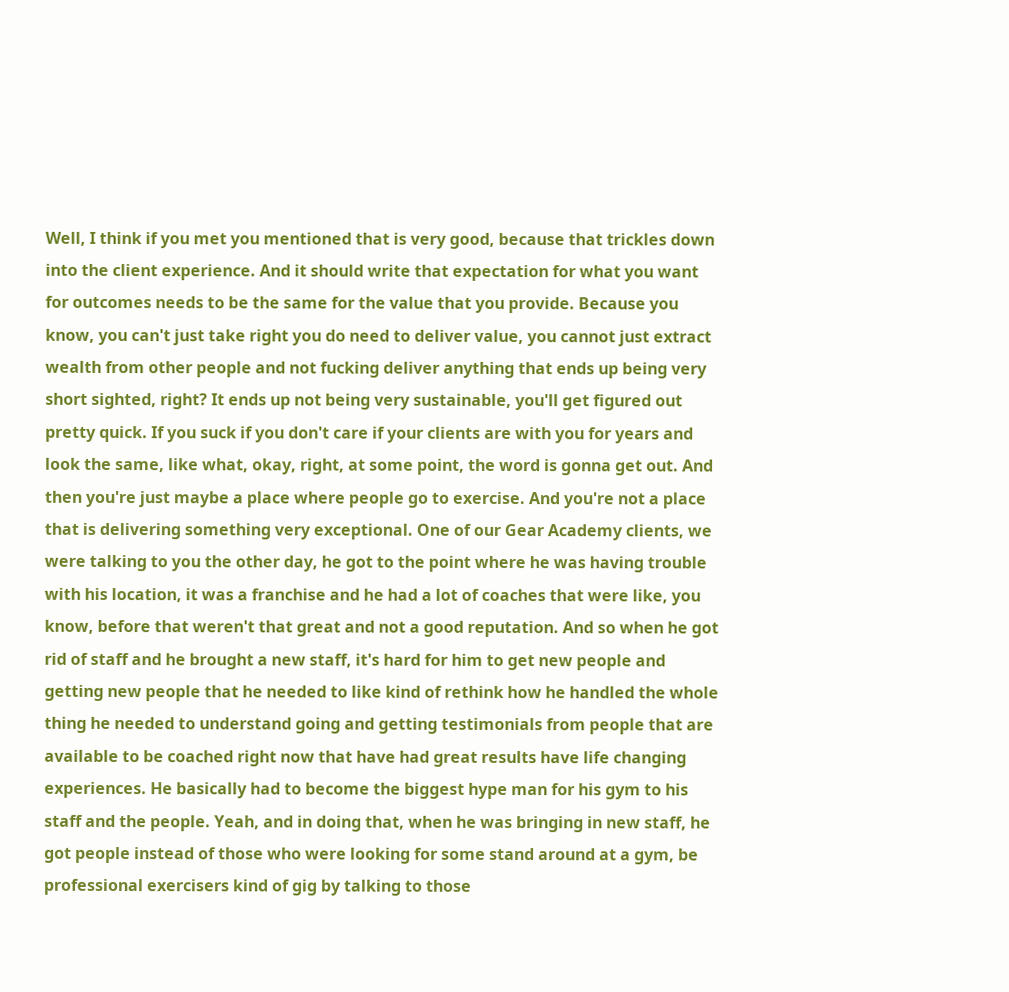Well, I think if you met you mentioned that is very good, because that trickles down into the client experience. And it should write that expectation for what you want for outcomes needs to be the same for the value that you provide. Because you know, you can't just take right you do need to deliver value, you cannot just extract wealth from other people and not fucking deliver anything that ends up being very short sighted, right? It ends up not being very sustainable, you'll get figured out pretty quick. If you suck if you don't care if your clients are with you for years and look the same, like what, okay, right, at some point, the word is gonna get out. And then you're just maybe a place where people go to exercise. And you're not a place that is delivering something very exceptional. One of our Gear Academy clients, we were talking to you the other day, he got to the point where he was having trouble with his location, it was a franchise and he had a lot of coaches that were like, you know, before that weren't that great and not a good reputation. And so when he got rid of staff and he brought a new staff, it's hard for him to get new people and getting new people that he needed to like kind of rethink how he handled the whole thing he needed to understand going and getting testimonials from people that are available to be coached right now that have had great results have life changing experiences. He basically had to become the biggest hype man for his gym to his staff and the people. Yeah, and in doing that, when he was bringing in new staff, he got people instead of those who were looking for some stand around at a gym, be professional exercisers kind of gig by talking to those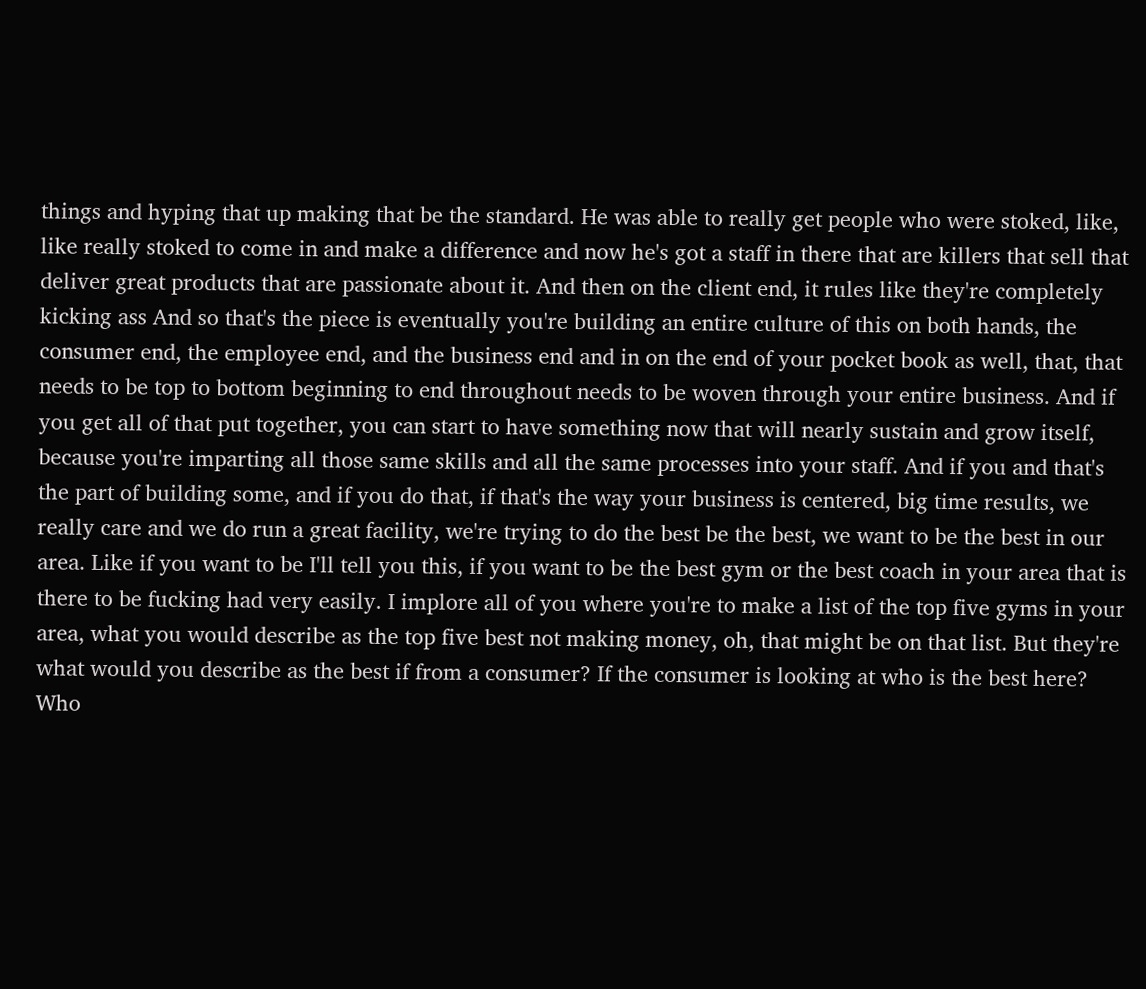things and hyping that up making that be the standard. He was able to really get people who were stoked, like, like really stoked to come in and make a difference and now he's got a staff in there that are killers that sell that deliver great products that are passionate about it. And then on the client end, it rules like they're completely kicking ass And so that's the piece is eventually you're building an entire culture of this on both hands, the consumer end, the employee end, and the business end and in on the end of your pocket book as well, that, that needs to be top to bottom beginning to end throughout needs to be woven through your entire business. And if you get all of that put together, you can start to have something now that will nearly sustain and grow itself, because you're imparting all those same skills and all the same processes into your staff. And if you and that's the part of building some, and if you do that, if that's the way your business is centered, big time results, we really care and we do run a great facility, we're trying to do the best be the best, we want to be the best in our area. Like if you want to be I'll tell you this, if you want to be the best gym or the best coach in your area that is there to be fucking had very easily. I implore all of you where you're to make a list of the top five gyms in your area, what you would describe as the top five best not making money, oh, that might be on that list. But they're what would you describe as the best if from a consumer? If the consumer is looking at who is the best here? Who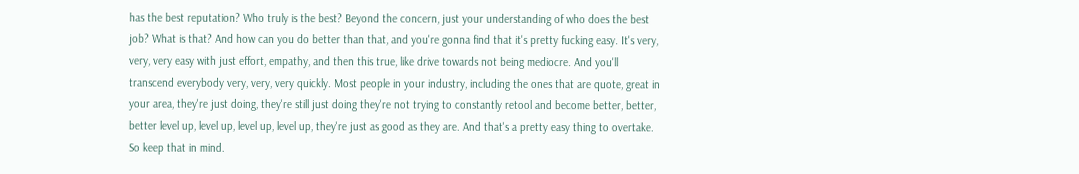has the best reputation? Who truly is the best? Beyond the concern, just your understanding of who does the best job? What is that? And how can you do better than that, and you're gonna find that it's pretty fucking easy. It's very, very, very easy with just effort, empathy, and then this true, like drive towards not being mediocre. And you'll transcend everybody very, very, very quickly. Most people in your industry, including the ones that are quote, great in your area, they're just doing, they're still just doing they're not trying to constantly retool and become better, better, better level up, level up, level up, level up, they're just as good as they are. And that's a pretty easy thing to overtake. So keep that in mind.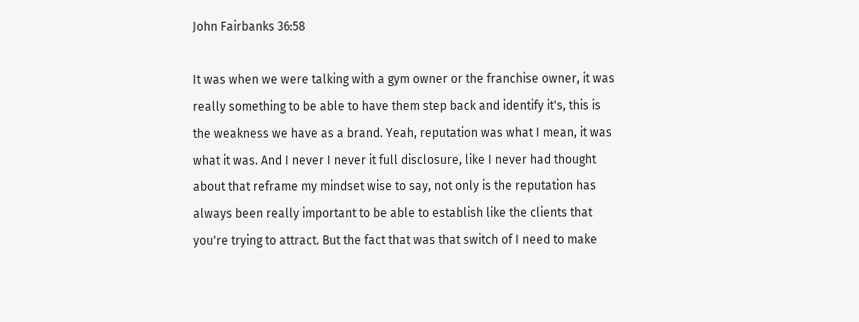John Fairbanks 36:58

It was when we were talking with a gym owner or the franchise owner, it was really something to be able to have them step back and identify it's, this is the weakness we have as a brand. Yeah, reputation was what I mean, it was what it was. And I never I never it full disclosure, like I never had thought about that reframe my mindset wise to say, not only is the reputation has always been really important to be able to establish like the clients that you're trying to attract. But the fact that was that switch of I need to make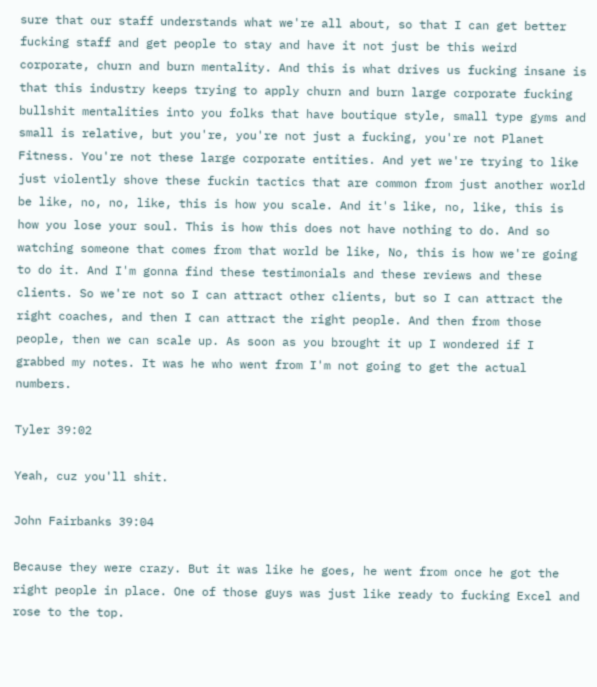sure that our staff understands what we're all about, so that I can get better fucking staff and get people to stay and have it not just be this weird corporate, churn and burn mentality. And this is what drives us fucking insane is that this industry keeps trying to apply churn and burn large corporate fucking bullshit mentalities into you folks that have boutique style, small type gyms and small is relative, but you're, you're not just a fucking, you're not Planet Fitness. You're not these large corporate entities. And yet we're trying to like just violently shove these fuckin tactics that are common from just another world be like, no, no, like, this is how you scale. And it's like, no, like, this is how you lose your soul. This is how this does not have nothing to do. And so watching someone that comes from that world be like, No, this is how we're going to do it. And I'm gonna find these testimonials and these reviews and these clients. So we're not so I can attract other clients, but so I can attract the right coaches, and then I can attract the right people. And then from those people, then we can scale up. As soon as you brought it up I wondered if I grabbed my notes. It was he who went from I'm not going to get the actual numbers.

Tyler 39:02

Yeah, cuz you'll shit.

John Fairbanks 39:04

Because they were crazy. But it was like he goes, he went from once he got the right people in place. One of those guys was just like ready to fucking Excel and rose to the top.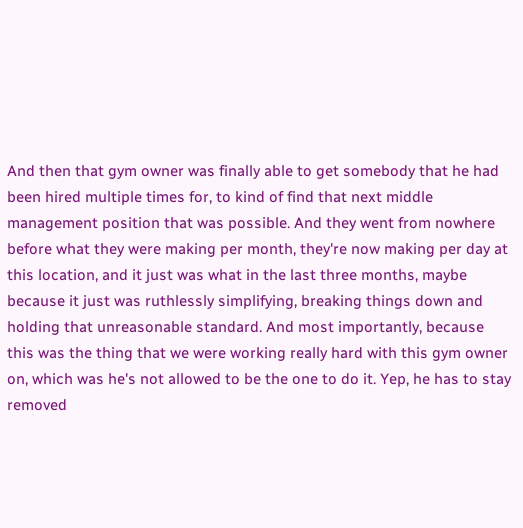And then that gym owner was finally able to get somebody that he had been hired multiple times for, to kind of find that next middle management position that was possible. And they went from nowhere before what they were making per month, they're now making per day at this location, and it just was what in the last three months, maybe because it just was ruthlessly simplifying, breaking things down and holding that unreasonable standard. And most importantly, because this was the thing that we were working really hard with this gym owner on, which was he's not allowed to be the one to do it. Yep, he has to stay removed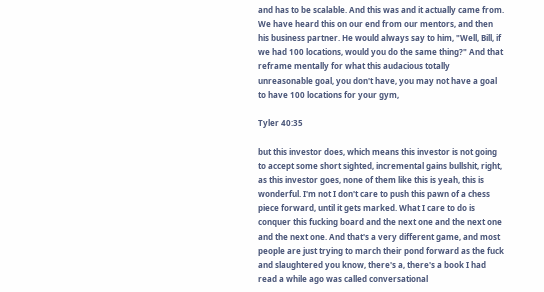and has to be scalable. And this was and it actually came from. We have heard this on our end from our mentors, and then his business partner. He would always say to him, "Well, Bill, if we had 100 locations, would you do the same thing?" And that reframe mentally for what this audacious totally unreasonable goal, you don't have, you may not have a goal to have 100 locations for your gym,

Tyler 40:35

but this investor does, which means this investor is not going to accept some short sighted, incremental gains bullshit, right, as this investor goes, none of them like this is yeah, this is wonderful. I'm not I don't care to push this pawn of a chess piece forward, until it gets marked. What I care to do is conquer this fucking board and the next one and the next one and the next one. And that's a very different game, and most people are just trying to march their pond forward as the fuck and slaughtered you know, there's a, there's a book I had read a while ago was called conversational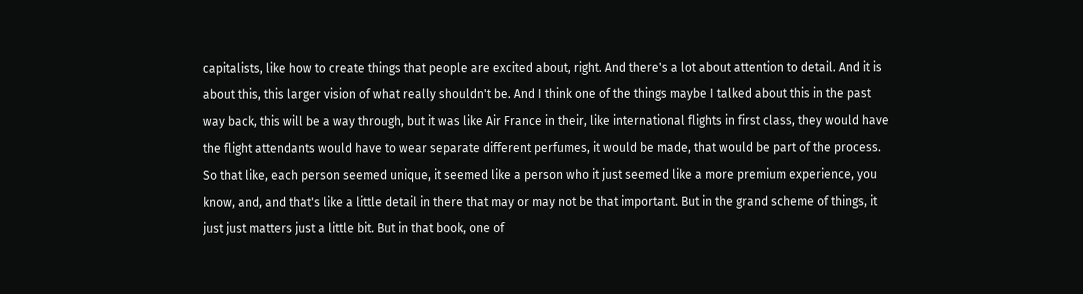capitalists, like how to create things that people are excited about, right. And there's a lot about attention to detail. And it is about this, this larger vision of what really shouldn't be. And I think one of the things maybe I talked about this in the past way back, this will be a way through, but it was like Air France in their, like international flights in first class, they would have the flight attendants would have to wear separate different perfumes, it would be made, that would be part of the process. So that like, each person seemed unique, it seemed like a person who it just seemed like a more premium experience, you know, and, and that's like a little detail in there that may or may not be that important. But in the grand scheme of things, it just just matters just a little bit. But in that book, one of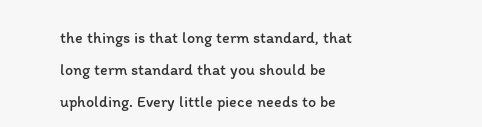the things is that long term standard, that long term standard that you should be upholding. Every little piece needs to be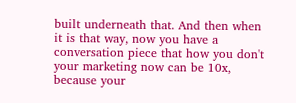built underneath that. And then when it is that way, now you have a conversation piece that how you don't your marketing now can be 10x, because your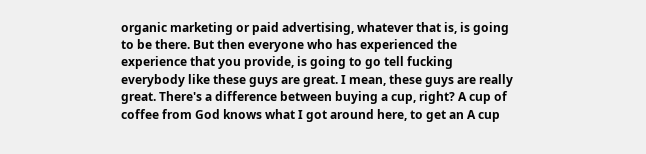organic marketing or paid advertising, whatever that is, is going to be there. But then everyone who has experienced the experience that you provide, is going to go tell fucking everybody like these guys are great. I mean, these guys are really great. There's a difference between buying a cup, right? A cup of coffee from God knows what I got around here, to get an A cup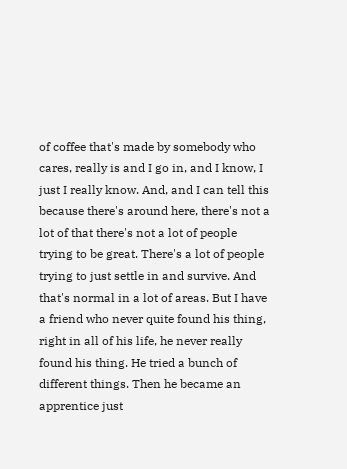of coffee that's made by somebody who cares, really is and I go in, and I know, I just I really know. And, and I can tell this because there's around here, there's not a lot of that there's not a lot of people trying to be great. There's a lot of people trying to just settle in and survive. And that's normal in a lot of areas. But I have a friend who never quite found his thing, right in all of his life, he never really found his thing. He tried a bunch of different things. Then he became an apprentice just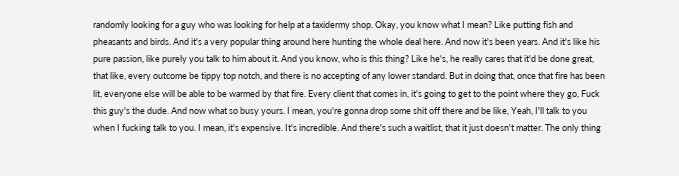randomly looking for a guy who was looking for help at a taxidermy shop. Okay, you know what I mean? Like putting fish and pheasants and birds. And it's a very popular thing around here hunting the whole deal here. And now it's been years. And it's like his pure passion, like purely you talk to him about it. And you know, who is this thing? Like he's, he really cares that it'd be done great, that like, every outcome be tippy top notch, and there is no accepting of any lower standard. But in doing that, once that fire has been lit, everyone else will be able to be warmed by that fire. Every client that comes in, it's going to get to the point where they go, Fuck this guy's the dude. And now what so busy yours. I mean, you're gonna drop some shit off there and be like, Yeah, I'll talk to you when I fucking talk to you. I mean, it's expensive. It's incredible. And there's such a waitlist, that it just doesn't matter. The only thing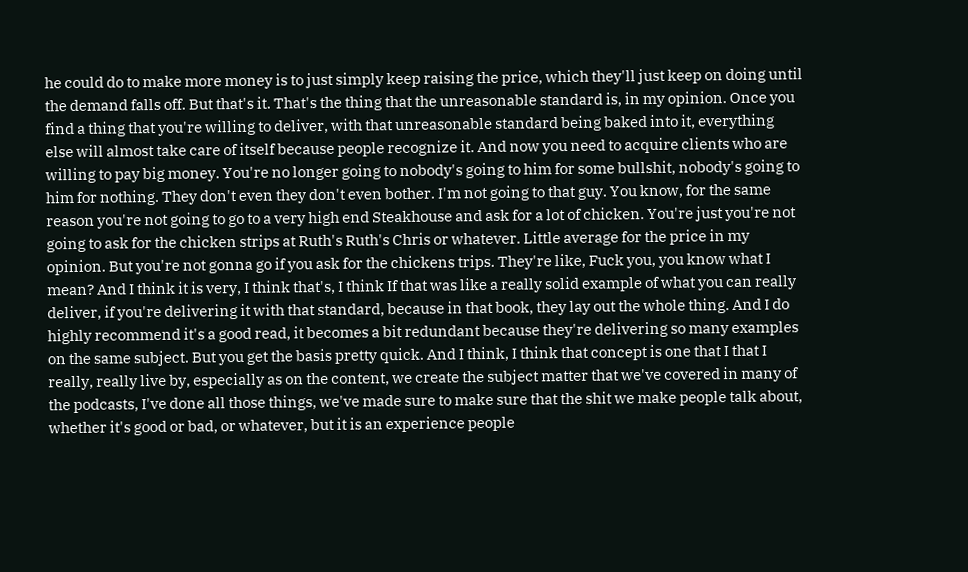he could do to make more money is to just simply keep raising the price, which they'll just keep on doing until the demand falls off. But that's it. That's the thing that the unreasonable standard is, in my opinion. Once you find a thing that you're willing to deliver, with that unreasonable standard being baked into it, everything else will almost take care of itself because people recognize it. And now you need to acquire clients who are willing to pay big money. You're no longer going to nobody's going to him for some bullshit, nobody's going to him for nothing. They don't even they don't even bother. I'm not going to that guy. You know, for the same reason you're not going to go to a very high end Steakhouse and ask for a lot of chicken. You're just you're not going to ask for the chicken strips at Ruth's Ruth's Chris or whatever. Little average for the price in my opinion. But you're not gonna go if you ask for the chickens trips. They're like, Fuck you, you know what I mean? And I think it is very, I think that's, I think If that was like a really solid example of what you can really deliver, if you're delivering it with that standard, because in that book, they lay out the whole thing. And I do highly recommend it's a good read, it becomes a bit redundant because they're delivering so many examples on the same subject. But you get the basis pretty quick. And I think, I think that concept is one that I that I really, really live by, especially as on the content, we create the subject matter that we've covered in many of the podcasts, I've done all those things, we've made sure to make sure that the shit we make people talk about, whether it's good or bad, or whatever, but it is an experience people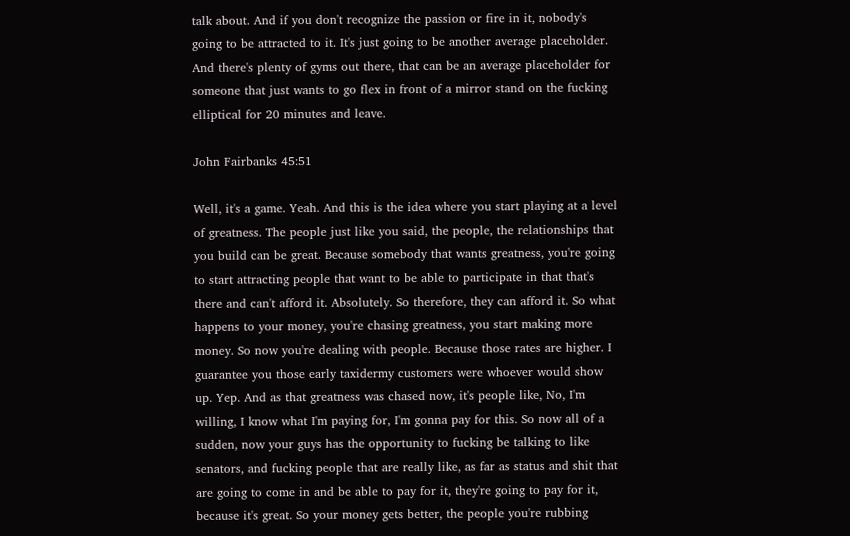talk about. And if you don't recognize the passion or fire in it, nobody's going to be attracted to it. It's just going to be another average placeholder. And there's plenty of gyms out there, that can be an average placeholder for someone that just wants to go flex in front of a mirror stand on the fucking elliptical for 20 minutes and leave.

John Fairbanks 45:51

Well, it's a game. Yeah. And this is the idea where you start playing at a level of greatness. The people just like you said, the people, the relationships that you build can be great. Because somebody that wants greatness, you're going to start attracting people that want to be able to participate in that that's there and can't afford it. Absolutely. So therefore, they can afford it. So what happens to your money, you're chasing greatness, you start making more money. So now you're dealing with people. Because those rates are higher. I guarantee you those early taxidermy customers were whoever would show up. Yep. And as that greatness was chased now, it's people like, No, I'm willing, I know what I'm paying for, I'm gonna pay for this. So now all of a sudden, now your guys has the opportunity to fucking be talking to like senators, and fucking people that are really like, as far as status and shit that are going to come in and be able to pay for it, they're going to pay for it, because it's great. So your money gets better, the people you're rubbing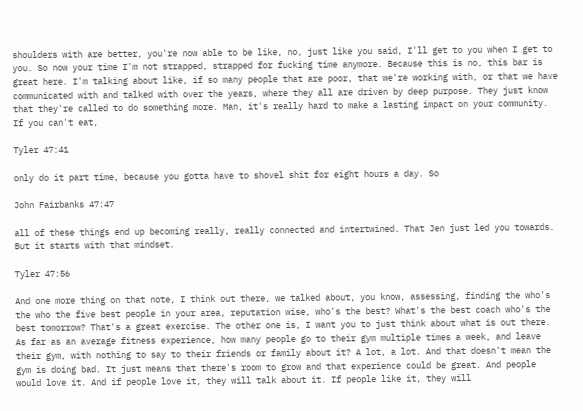shoulders with are better, you're now able to be like, no, just like you said, I'll get to you when I get to you. So now your time I'm not strapped, strapped for fucking time anymore. Because this is no, this bar is great here. I'm talking about like, if so many people that are poor, that we're working with, or that we have communicated with and talked with over the years, where they all are driven by deep purpose. They just know that they're called to do something more. Man, it's really hard to make a lasting impact on your community. If you can't eat,

Tyler 47:41

only do it part time, because you gotta have to shovel shit for eight hours a day. So

John Fairbanks 47:47

all of these things end up becoming really, really connected and intertwined. That Jen just led you towards. But it starts with that mindset.

Tyler 47:56

And one more thing on that note, I think out there, we talked about, you know, assessing, finding the who's the who the five best people in your area, reputation wise, who's the best? What's the best coach who's the best tomorrow? That's a great exercise. The other one is, I want you to just think about what is out there. As far as an average fitness experience, how many people go to their gym multiple times a week, and leave their gym, with nothing to say to their friends or family about it? A lot, a lot. And that doesn't mean the gym is doing bad. It just means that there's room to grow and that experience could be great. And people would love it. And if people love it, they will talk about it. If people like it, they will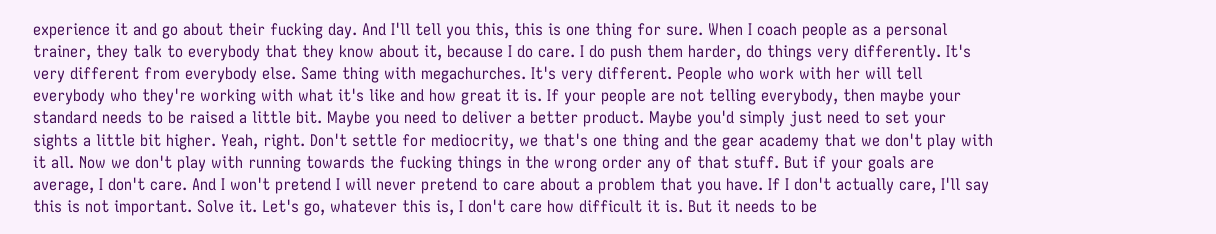experience it and go about their fucking day. And I'll tell you this, this is one thing for sure. When I coach people as a personal trainer, they talk to everybody that they know about it, because I do care. I do push them harder, do things very differently. It's very different from everybody else. Same thing with megachurches. It's very different. People who work with her will tell everybody who they're working with what it's like and how great it is. If your people are not telling everybody, then maybe your standard needs to be raised a little bit. Maybe you need to deliver a better product. Maybe you'd simply just need to set your sights a little bit higher. Yeah, right. Don't settle for mediocrity, we that's one thing and the gear academy that we don't play with it all. Now we don't play with running towards the fucking things in the wrong order any of that stuff. But if your goals are average, I don't care. And I won't pretend I will never pretend to care about a problem that you have. If I don't actually care, I'll say this is not important. Solve it. Let's go, whatever this is, I don't care how difficult it is. But it needs to be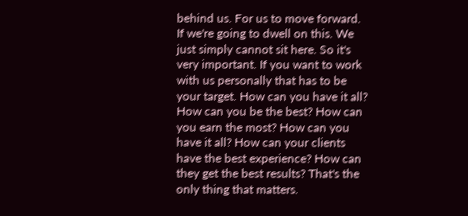behind us. For us to move forward. If we're going to dwell on this. We just simply cannot sit here. So it's very important. If you want to work with us personally that has to be your target. How can you have it all? How can you be the best? How can you earn the most? How can you have it all? How can your clients have the best experience? How can they get the best results? That's the only thing that matters.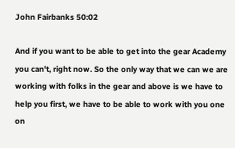John Fairbanks 50:02

And if you want to be able to get into the gear Academy you can't, right now. So the only way that we can we are working with folks in the gear and above is we have to help you first, we have to be able to work with you one on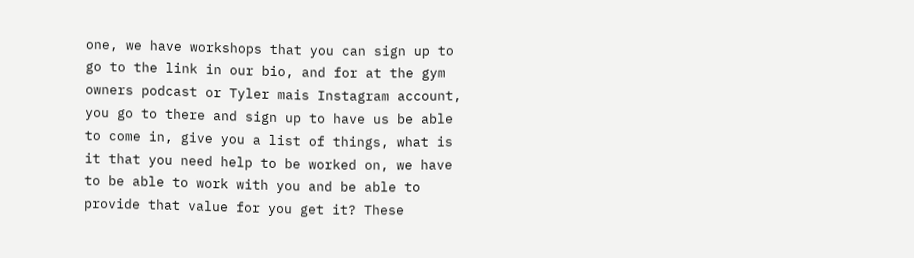one, we have workshops that you can sign up to go to the link in our bio, and for at the gym owners podcast or Tyler mais Instagram account, you go to there and sign up to have us be able to come in, give you a list of things, what is it that you need help to be worked on, we have to be able to work with you and be able to provide that value for you get it? These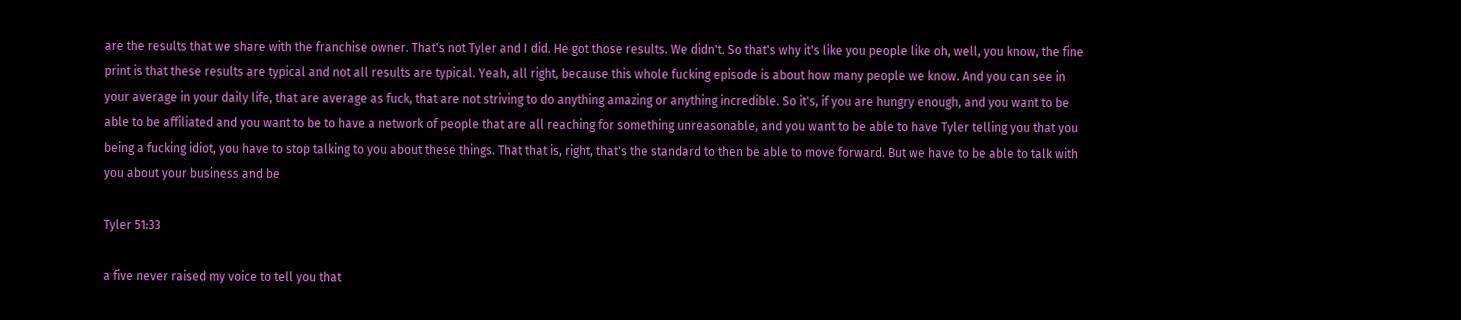are the results that we share with the franchise owner. That's not Tyler and I did. He got those results. We didn't. So that's why it's like you people like oh, well, you know, the fine print is that these results are typical and not all results are typical. Yeah, all right, because this whole fucking episode is about how many people we know. And you can see in your average in your daily life, that are average as fuck, that are not striving to do anything amazing or anything incredible. So it's, if you are hungry enough, and you want to be able to be affiliated and you want to be to have a network of people that are all reaching for something unreasonable, and you want to be able to have Tyler telling you that you being a fucking idiot, you have to stop talking to you about these things. That that is, right, that's the standard to then be able to move forward. But we have to be able to talk with you about your business and be

Tyler 51:33

a five never raised my voice to tell you that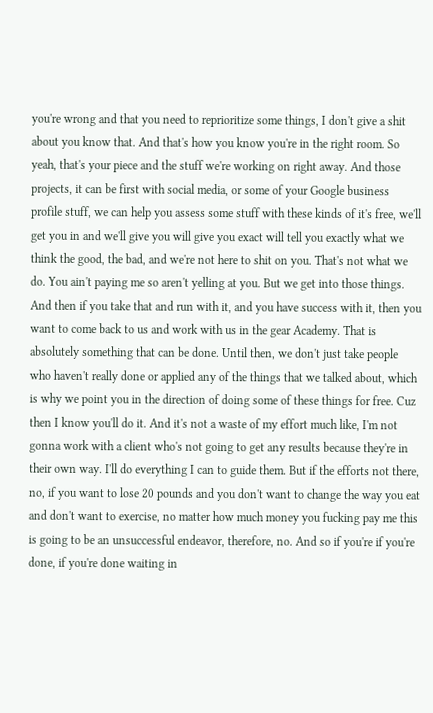you're wrong and that you need to reprioritize some things, I don't give a shit about you know that. And that's how you know you're in the right room. So yeah, that's your piece and the stuff we're working on right away. And those projects, it can be first with social media, or some of your Google business profile stuff, we can help you assess some stuff with these kinds of it's free, we'll get you in and we'll give you will give you exact will tell you exactly what we think the good, the bad, and we're not here to shit on you. That's not what we do. You ain't paying me so aren't yelling at you. But we get into those things. And then if you take that and run with it, and you have success with it, then you want to come back to us and work with us in the gear Academy. That is absolutely something that can be done. Until then, we don't just take people who haven't really done or applied any of the things that we talked about, which is why we point you in the direction of doing some of these things for free. Cuz then I know you'll do it. And it's not a waste of my effort much like, I'm not gonna work with a client who's not going to get any results because they're in their own way. I'll do everything I can to guide them. But if the efforts not there, no, if you want to lose 20 pounds and you don't want to change the way you eat and don't want to exercise, no matter how much money you fucking pay me this is going to be an unsuccessful endeavor, therefore, no. And so if you're if you're done, if you're done waiting in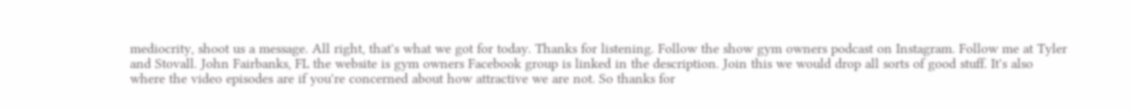mediocrity, shoot us a message. All right, that's what we got for today. Thanks for listening. Follow the show gym owners podcast on Instagram. Follow me at Tyler and Stovall. John Fairbanks, FL the website is gym owners Facebook group is linked in the description. Join this we would drop all sorts of good stuff. It's also where the video episodes are if you're concerned about how attractive we are not. So thanks for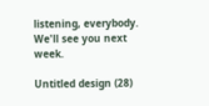listening, everybody. We'll see you next week.

Untitled design (28)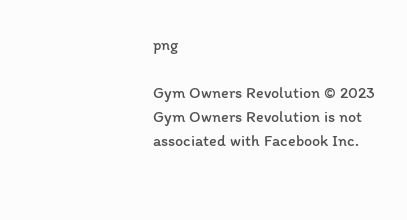png

Gym Owners Revolution © 2023
Gym Owners Revolution is not associated with Facebook Inc.